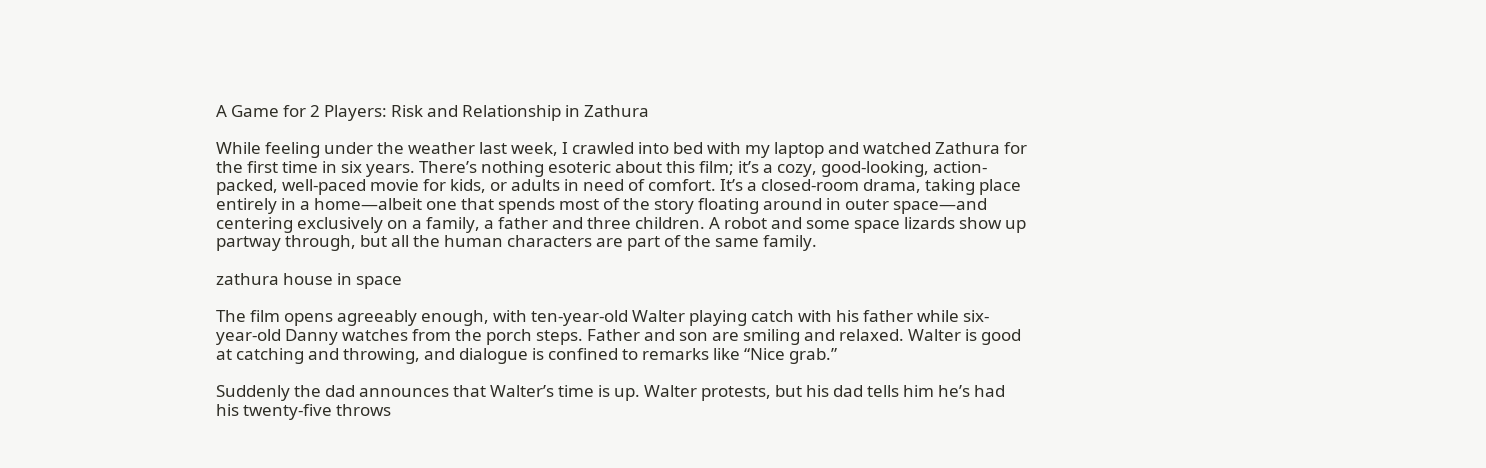A Game for 2 Players: Risk and Relationship in Zathura

While feeling under the weather last week, I crawled into bed with my laptop and watched Zathura for the first time in six years. There’s nothing esoteric about this film; it’s a cozy, good-looking, action-packed, well-paced movie for kids, or adults in need of comfort. It’s a closed-room drama, taking place entirely in a home—albeit one that spends most of the story floating around in outer space—and centering exclusively on a family, a father and three children. A robot and some space lizards show up partway through, but all the human characters are part of the same family.

zathura house in space

The film opens agreeably enough, with ten-year-old Walter playing catch with his father while six-year-old Danny watches from the porch steps. Father and son are smiling and relaxed. Walter is good at catching and throwing, and dialogue is confined to remarks like “Nice grab.”

Suddenly the dad announces that Walter’s time is up. Walter protests, but his dad tells him he’s had his twenty-five throws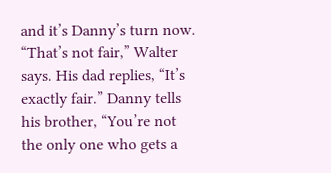and it’s Danny’s turn now. “That’s not fair,” Walter says. His dad replies, “It’s exactly fair.” Danny tells his brother, “You’re not the only one who gets a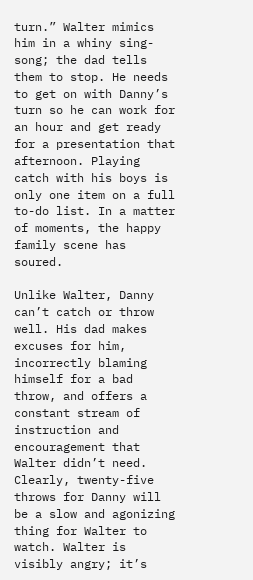turn.” Walter mimics him in a whiny sing-song; the dad tells them to stop. He needs to get on with Danny’s turn so he can work for an hour and get ready for a presentation that afternoon. Playing catch with his boys is only one item on a full to-do list. In a matter of moments, the happy family scene has soured.

Unlike Walter, Danny can’t catch or throw well. His dad makes excuses for him, incorrectly blaming himself for a bad throw, and offers a constant stream of instruction and encouragement that Walter didn’t need. Clearly, twenty-five throws for Danny will be a slow and agonizing thing for Walter to watch. Walter is visibly angry; it’s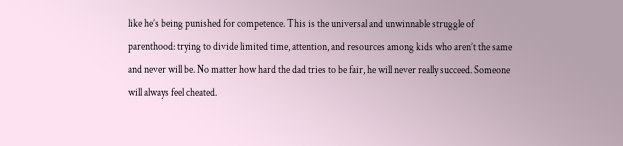like he’s being punished for competence. This is the universal and unwinnable struggle of parenthood: trying to divide limited time, attention, and resources among kids who aren’t the same and never will be. No matter how hard the dad tries to be fair, he will never really succeed. Someone will always feel cheated.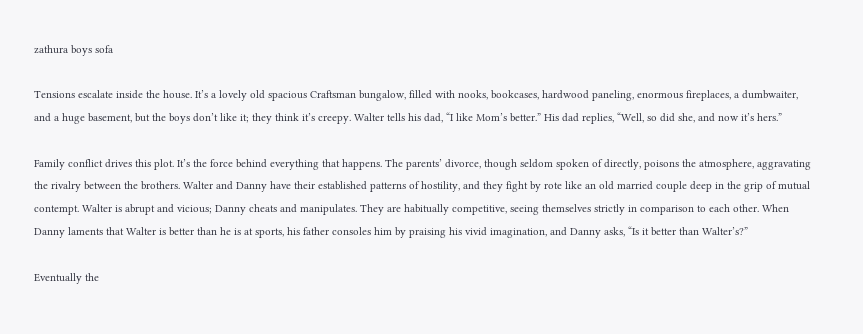zathura boys sofa

Tensions escalate inside the house. It’s a lovely old spacious Craftsman bungalow, filled with nooks, bookcases, hardwood paneling, enormous fireplaces, a dumbwaiter, and a huge basement, but the boys don’t like it; they think it’s creepy. Walter tells his dad, “I like Mom’s better.” His dad replies, “Well, so did she, and now it’s hers.”

Family conflict drives this plot. It’s the force behind everything that happens. The parents’ divorce, though seldom spoken of directly, poisons the atmosphere, aggravating the rivalry between the brothers. Walter and Danny have their established patterns of hostility, and they fight by rote like an old married couple deep in the grip of mutual contempt. Walter is abrupt and vicious; Danny cheats and manipulates. They are habitually competitive, seeing themselves strictly in comparison to each other. When Danny laments that Walter is better than he is at sports, his father consoles him by praising his vivid imagination, and Danny asks, “Is it better than Walter’s?”

Eventually the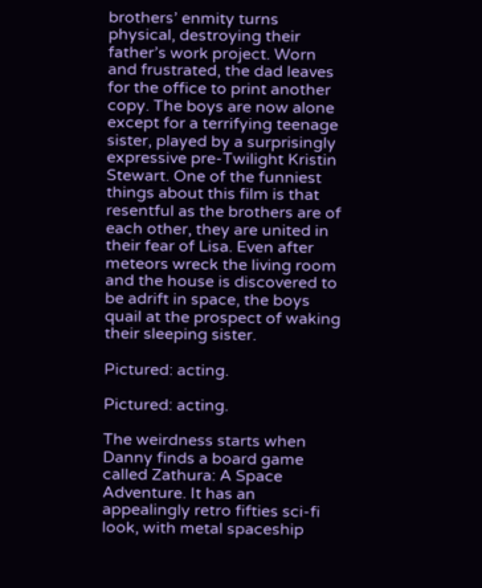brothers’ enmity turns physical, destroying their father’s work project. Worn and frustrated, the dad leaves for the office to print another copy. The boys are now alone except for a terrifying teenage sister, played by a surprisingly expressive pre-Twilight Kristin Stewart. One of the funniest things about this film is that resentful as the brothers are of each other, they are united in their fear of Lisa. Even after meteors wreck the living room and the house is discovered to be adrift in space, the boys quail at the prospect of waking their sleeping sister.

Pictured: acting.

Pictured: acting.

The weirdness starts when Danny finds a board game called Zathura: A Space Adventure. It has an appealingly retro fifties sci-fi look, with metal spaceship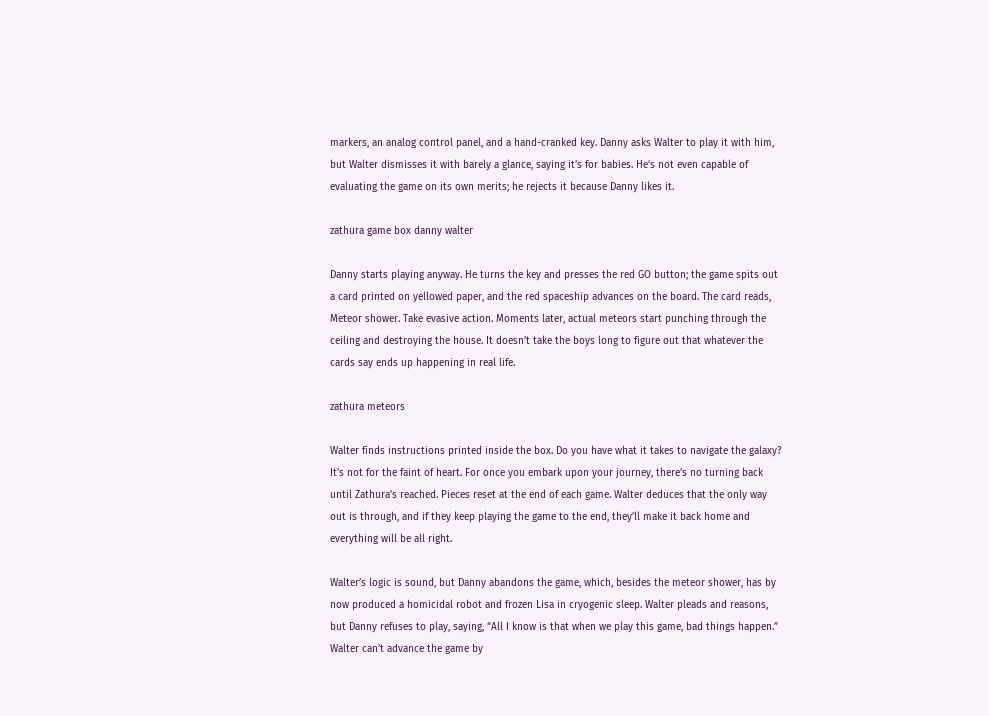markers, an analog control panel, and a hand-cranked key. Danny asks Walter to play it with him, but Walter dismisses it with barely a glance, saying it’s for babies. He’s not even capable of evaluating the game on its own merits; he rejects it because Danny likes it.

zathura game box danny walter

Danny starts playing anyway. He turns the key and presses the red GO button; the game spits out a card printed on yellowed paper, and the red spaceship advances on the board. The card reads, Meteor shower. Take evasive action. Moments later, actual meteors start punching through the ceiling and destroying the house. It doesn’t take the boys long to figure out that whatever the cards say ends up happening in real life.

zathura meteors

Walter finds instructions printed inside the box. Do you have what it takes to navigate the galaxy? It’s not for the faint of heart. For once you embark upon your journey, there’s no turning back until Zathura’s reached. Pieces reset at the end of each game. Walter deduces that the only way out is through, and if they keep playing the game to the end, they’ll make it back home and everything will be all right.

Walter’s logic is sound, but Danny abandons the game, which, besides the meteor shower, has by now produced a homicidal robot and frozen Lisa in cryogenic sleep. Walter pleads and reasons, but Danny refuses to play, saying, “All I know is that when we play this game, bad things happen.” Walter can’t advance the game by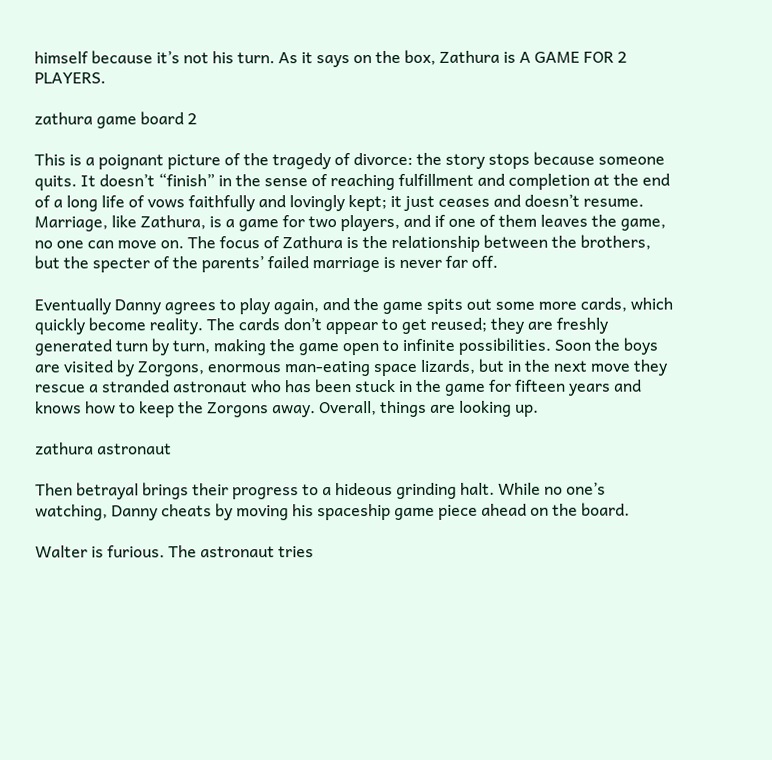himself because it’s not his turn. As it says on the box, Zathura is A GAME FOR 2 PLAYERS.

zathura game board 2

This is a poignant picture of the tragedy of divorce: the story stops because someone quits. It doesn’t “finish” in the sense of reaching fulfillment and completion at the end of a long life of vows faithfully and lovingly kept; it just ceases and doesn’t resume. Marriage, like Zathura, is a game for two players, and if one of them leaves the game, no one can move on. The focus of Zathura is the relationship between the brothers, but the specter of the parents’ failed marriage is never far off.

Eventually Danny agrees to play again, and the game spits out some more cards, which quickly become reality. The cards don’t appear to get reused; they are freshly generated turn by turn, making the game open to infinite possibilities. Soon the boys are visited by Zorgons, enormous man-eating space lizards, but in the next move they rescue a stranded astronaut who has been stuck in the game for fifteen years and knows how to keep the Zorgons away. Overall, things are looking up.

zathura astronaut

Then betrayal brings their progress to a hideous grinding halt. While no one’s watching, Danny cheats by moving his spaceship game piece ahead on the board.

Walter is furious. The astronaut tries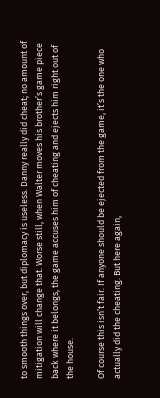to smooth things over, but diplomacy is useless. Danny really did cheat; no amount of mitigation will change that. Worse still, when Walter moves his brother’s game piece back where it belongs, the game accuses him of cheating and ejects him right out of the house.

Of course this isn’t fair. If anyone should be ejected from the game, it’s the one who actually did the cheating. But here again,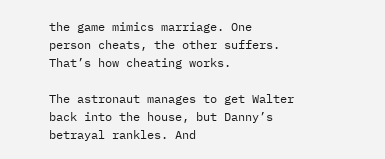the game mimics marriage. One person cheats, the other suffers. That’s how cheating works.

The astronaut manages to get Walter back into the house, but Danny’s betrayal rankles. And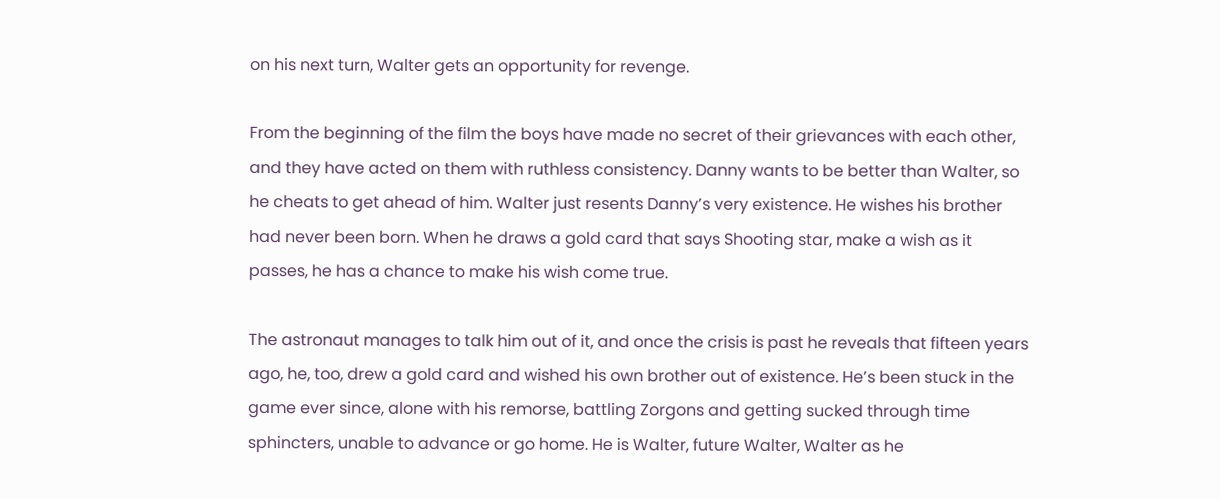on his next turn, Walter gets an opportunity for revenge.

From the beginning of the film the boys have made no secret of their grievances with each other, and they have acted on them with ruthless consistency. Danny wants to be better than Walter, so he cheats to get ahead of him. Walter just resents Danny’s very existence. He wishes his brother had never been born. When he draws a gold card that says Shooting star, make a wish as it passes, he has a chance to make his wish come true.

The astronaut manages to talk him out of it, and once the crisis is past he reveals that fifteen years ago, he, too, drew a gold card and wished his own brother out of existence. He’s been stuck in the game ever since, alone with his remorse, battling Zorgons and getting sucked through time sphincters, unable to advance or go home. He is Walter, future Walter, Walter as he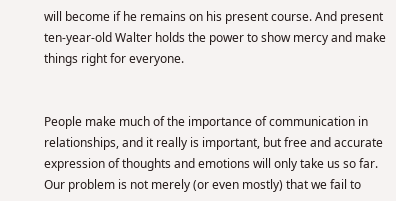will become if he remains on his present course. And present ten-year-old Walter holds the power to show mercy and make things right for everyone.


People make much of the importance of communication in relationships, and it really is important, but free and accurate expression of thoughts and emotions will only take us so far. Our problem is not merely (or even mostly) that we fail to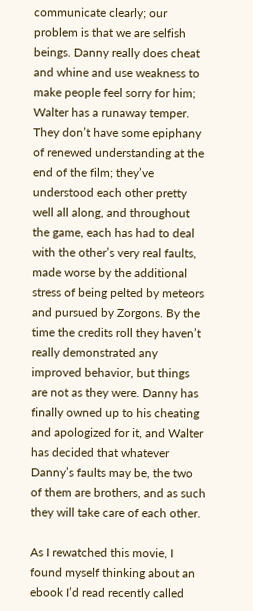communicate clearly; our problem is that we are selfish beings. Danny really does cheat and whine and use weakness to make people feel sorry for him; Walter has a runaway temper. They don’t have some epiphany of renewed understanding at the end of the film; they’ve understood each other pretty well all along, and throughout the game, each has had to deal with the other’s very real faults, made worse by the additional stress of being pelted by meteors and pursued by Zorgons. By the time the credits roll they haven’t really demonstrated any improved behavior, but things are not as they were. Danny has finally owned up to his cheating and apologized for it, and Walter has decided that whatever Danny’s faults may be, the two of them are brothers, and as such they will take care of each other.

As I rewatched this movie, I found myself thinking about an ebook I’d read recently called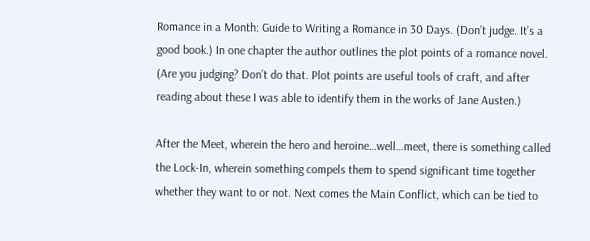Romance in a Month: Guide to Writing a Romance in 30 Days. (Don’t judge. It’s a good book.) In one chapter the author outlines the plot points of a romance novel. (Are you judging? Don’t do that. Plot points are useful tools of craft, and after reading about these I was able to identify them in the works of Jane Austen.)

After the Meet, wherein the hero and heroine…well…meet, there is something called the Lock-In, wherein something compels them to spend significant time together whether they want to or not. Next comes the Main Conflict, which can be tied to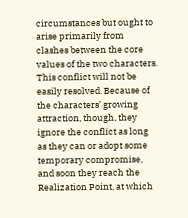circumstances but ought to arise primarily from clashes between the core values of the two characters. This conflict will not be easily resolved. Because of the characters’ growing attraction, though, they ignore the conflict as long as they can or adopt some temporary compromise, and soon they reach the Realization Point, at which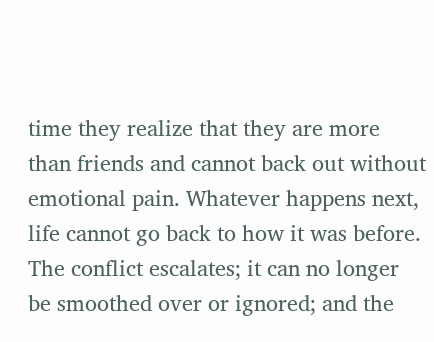time they realize that they are more than friends and cannot back out without emotional pain. Whatever happens next, life cannot go back to how it was before. The conflict escalates; it can no longer be smoothed over or ignored; and the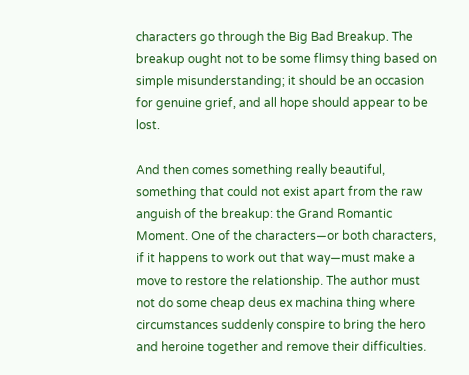characters go through the Big Bad Breakup. The breakup ought not to be some flimsy thing based on simple misunderstanding; it should be an occasion for genuine grief, and all hope should appear to be lost.

And then comes something really beautiful, something that could not exist apart from the raw anguish of the breakup: the Grand Romantic Moment. One of the characters—or both characters, if it happens to work out that way—must make a move to restore the relationship. The author must not do some cheap deus ex machina thing where circumstances suddenly conspire to bring the hero and heroine together and remove their difficulties.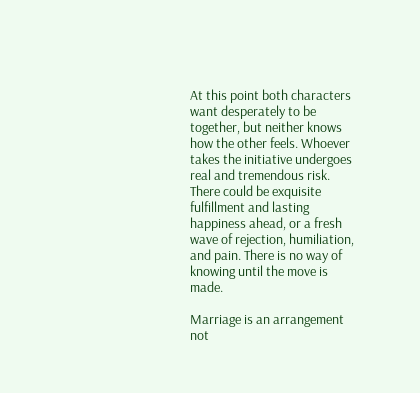At this point both characters want desperately to be together, but neither knows how the other feels. Whoever takes the initiative undergoes real and tremendous risk. There could be exquisite fulfillment and lasting happiness ahead, or a fresh wave of rejection, humiliation, and pain. There is no way of knowing until the move is made.

Marriage is an arrangement not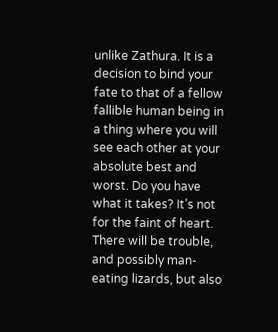unlike Zathura. It is a decision to bind your fate to that of a fellow fallible human being in a thing where you will see each other at your absolute best and worst. Do you have what it takes? It’s not for the faint of heart. There will be trouble, and possibly man-eating lizards, but also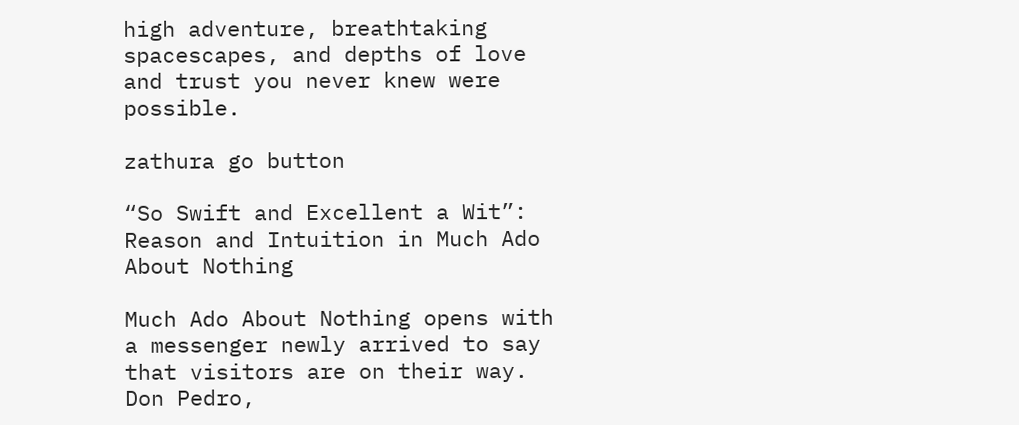high adventure, breathtaking spacescapes, and depths of love and trust you never knew were possible.

zathura go button

“So Swift and Excellent a Wit”: Reason and Intuition in Much Ado About Nothing

Much Ado About Nothing opens with a messenger newly arrived to say that visitors are on their way. Don Pedro,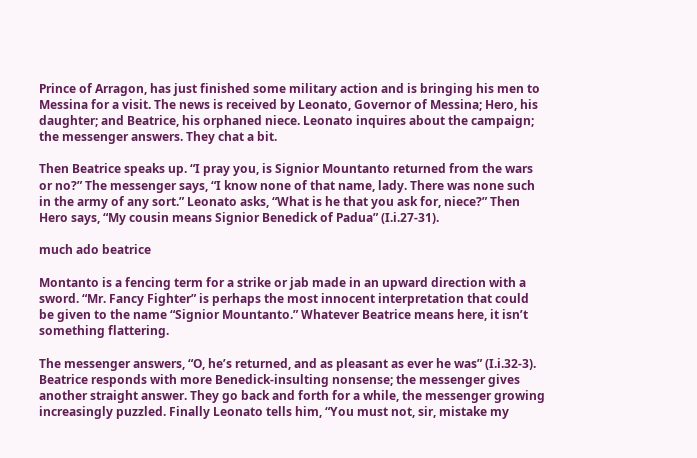Prince of Arragon, has just finished some military action and is bringing his men to Messina for a visit. The news is received by Leonato, Governor of Messina; Hero, his daughter; and Beatrice, his orphaned niece. Leonato inquires about the campaign; the messenger answers. They chat a bit.

Then Beatrice speaks up. “I pray you, is Signior Mountanto returned from the wars or no?” The messenger says, “I know none of that name, lady. There was none such in the army of any sort.” Leonato asks, “What is he that you ask for, niece?” Then Hero says, “My cousin means Signior Benedick of Padua” (I.i.27-31).

much ado beatrice

Montanto is a fencing term for a strike or jab made in an upward direction with a sword. “Mr. Fancy Fighter” is perhaps the most innocent interpretation that could be given to the name “Signior Mountanto.” Whatever Beatrice means here, it isn’t something flattering.

The messenger answers, “O, he’s returned, and as pleasant as ever he was” (I.i.32-3). Beatrice responds with more Benedick-insulting nonsense; the messenger gives another straight answer. They go back and forth for a while, the messenger growing increasingly puzzled. Finally Leonato tells him, “You must not, sir, mistake my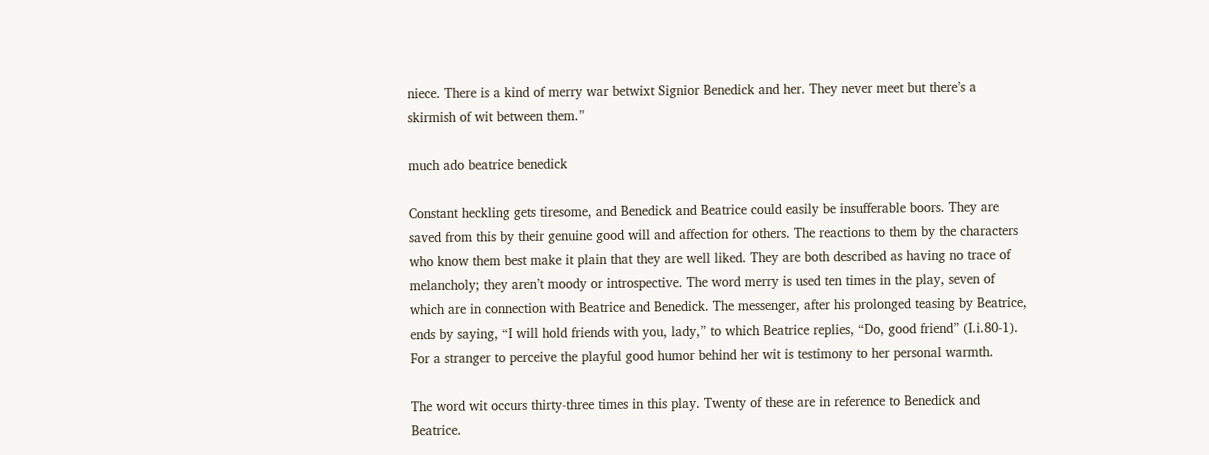niece. There is a kind of merry war betwixt Signior Benedick and her. They never meet but there’s a skirmish of wit between them.”

much ado beatrice benedick

Constant heckling gets tiresome, and Benedick and Beatrice could easily be insufferable boors. They are saved from this by their genuine good will and affection for others. The reactions to them by the characters who know them best make it plain that they are well liked. They are both described as having no trace of melancholy; they aren’t moody or introspective. The word merry is used ten times in the play, seven of which are in connection with Beatrice and Benedick. The messenger, after his prolonged teasing by Beatrice, ends by saying, “I will hold friends with you, lady,” to which Beatrice replies, “Do, good friend” (I.i.80-1). For a stranger to perceive the playful good humor behind her wit is testimony to her personal warmth.

The word wit occurs thirty-three times in this play. Twenty of these are in reference to Benedick and Beatrice.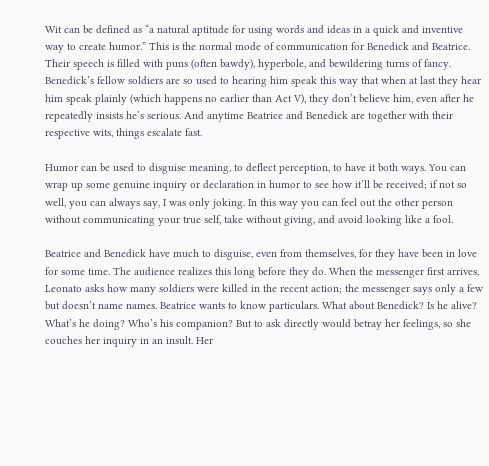Wit can be defined as “a natural aptitude for using words and ideas in a quick and inventive way to create humor.” This is the normal mode of communication for Benedick and Beatrice. Their speech is filled with puns (often bawdy), hyperbole, and bewildering turns of fancy. Benedick’s fellow soldiers are so used to hearing him speak this way that when at last they hear him speak plainly (which happens no earlier than Act V), they don’t believe him, even after he repeatedly insists he’s serious. And anytime Beatrice and Benedick are together with their respective wits, things escalate fast.

Humor can be used to disguise meaning, to deflect perception, to have it both ways. You can wrap up some genuine inquiry or declaration in humor to see how it’ll be received; if not so well, you can always say, I was only joking. In this way you can feel out the other person without communicating your true self, take without giving, and avoid looking like a fool.

Beatrice and Benedick have much to disguise, even from themselves, for they have been in love for some time. The audience realizes this long before they do. When the messenger first arrives, Leonato asks how many soldiers were killed in the recent action; the messenger says only a few but doesn’t name names. Beatrice wants to know particulars. What about Benedick? Is he alive? What’s he doing? Who’s his companion? But to ask directly would betray her feelings, so she couches her inquiry in an insult. Her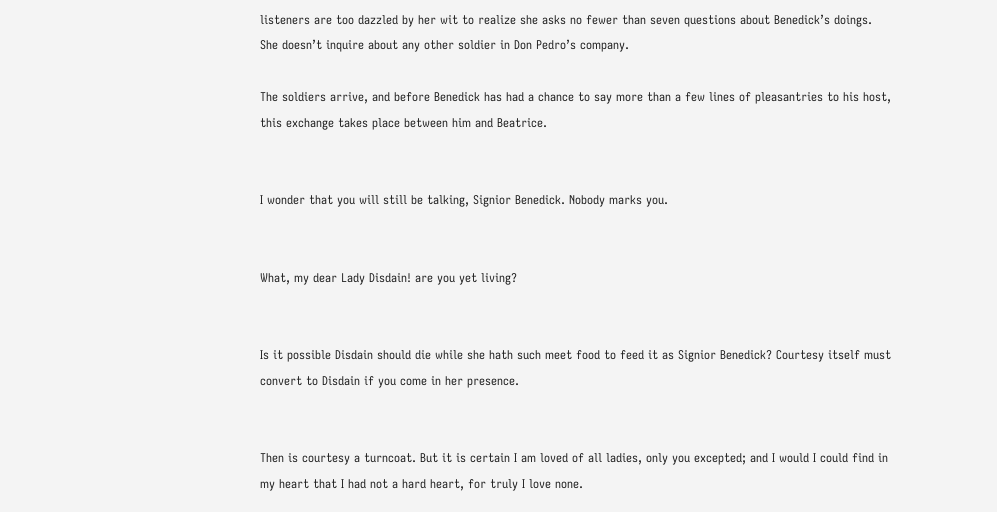listeners are too dazzled by her wit to realize she asks no fewer than seven questions about Benedick’s doings. She doesn’t inquire about any other soldier in Don Pedro’s company.

The soldiers arrive, and before Benedick has had a chance to say more than a few lines of pleasantries to his host, this exchange takes place between him and Beatrice.


I wonder that you will still be talking, Signior Benedick. Nobody marks you.


What, my dear Lady Disdain! are you yet living?


Is it possible Disdain should die while she hath such meet food to feed it as Signior Benedick? Courtesy itself must convert to Disdain if you come in her presence.


Then is courtesy a turncoat. But it is certain I am loved of all ladies, only you excepted; and I would I could find in my heart that I had not a hard heart, for truly I love none.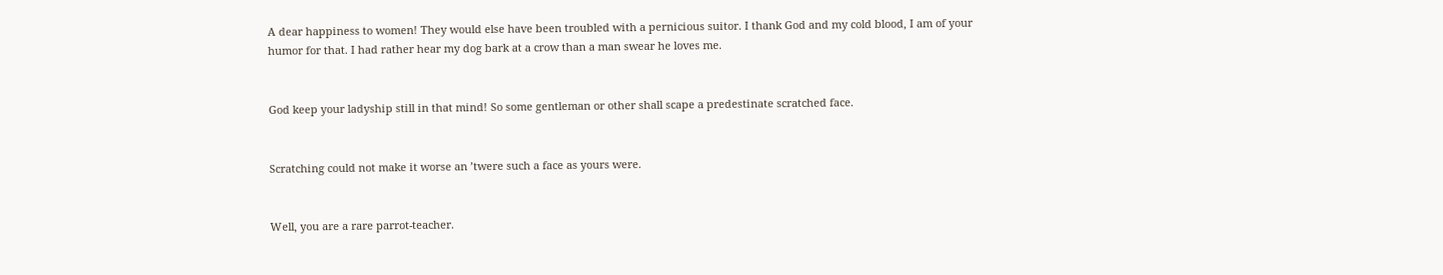A dear happiness to women! They would else have been troubled with a pernicious suitor. I thank God and my cold blood, I am of your humor for that. I had rather hear my dog bark at a crow than a man swear he loves me.


God keep your ladyship still in that mind! So some gentleman or other shall scape a predestinate scratched face.


Scratching could not make it worse an ’twere such a face as yours were.


Well, you are a rare parrot-teacher.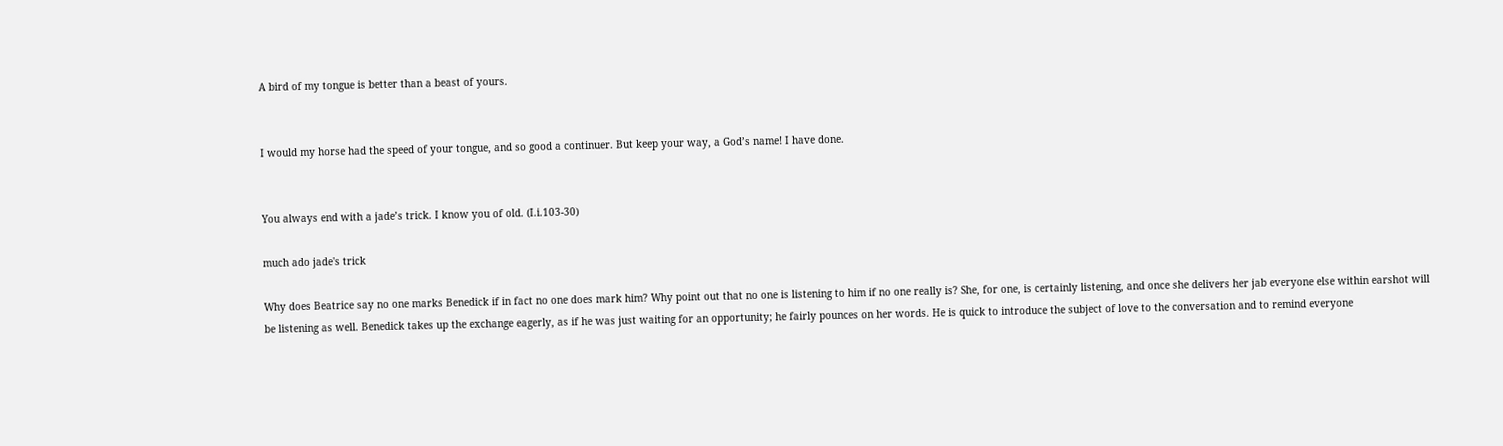A bird of my tongue is better than a beast of yours.


I would my horse had the speed of your tongue, and so good a continuer. But keep your way, a God’s name! I have done.


You always end with a jade’s trick. I know you of old. (I.i.103-30)

much ado jade's trick

Why does Beatrice say no one marks Benedick if in fact no one does mark him? Why point out that no one is listening to him if no one really is? She, for one, is certainly listening, and once she delivers her jab everyone else within earshot will be listening as well. Benedick takes up the exchange eagerly, as if he was just waiting for an opportunity; he fairly pounces on her words. He is quick to introduce the subject of love to the conversation and to remind everyone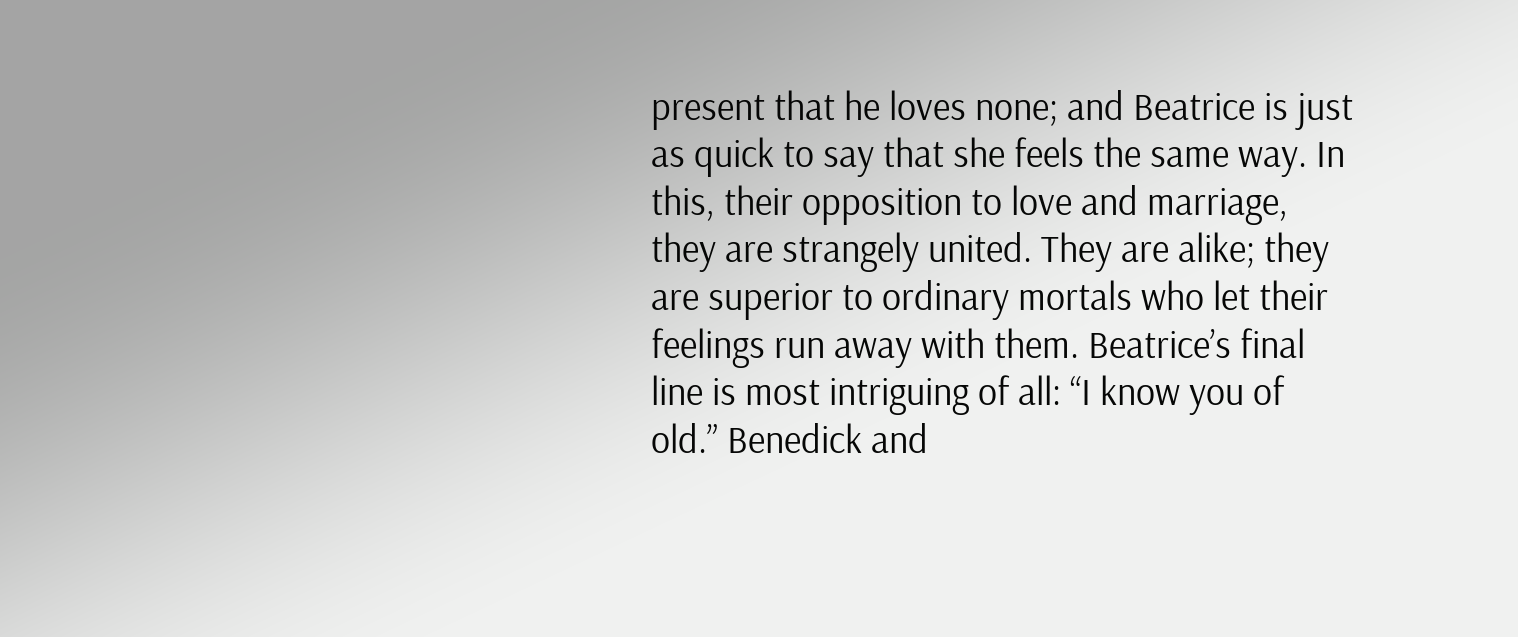present that he loves none; and Beatrice is just as quick to say that she feels the same way. In this, their opposition to love and marriage, they are strangely united. They are alike; they are superior to ordinary mortals who let their feelings run away with them. Beatrice’s final line is most intriguing of all: “I know you of old.” Benedick and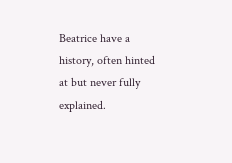Beatrice have a history, often hinted at but never fully explained.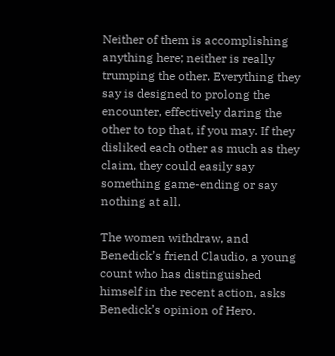Neither of them is accomplishing anything here; neither is really trumping the other. Everything they say is designed to prolong the encounter, effectively daring the other to top that, if you may. If they disliked each other as much as they claim, they could easily say something game-ending or say nothing at all.

The women withdraw, and Benedick’s friend Claudio, a young count who has distinguished himself in the recent action, asks Benedick’s opinion of Hero.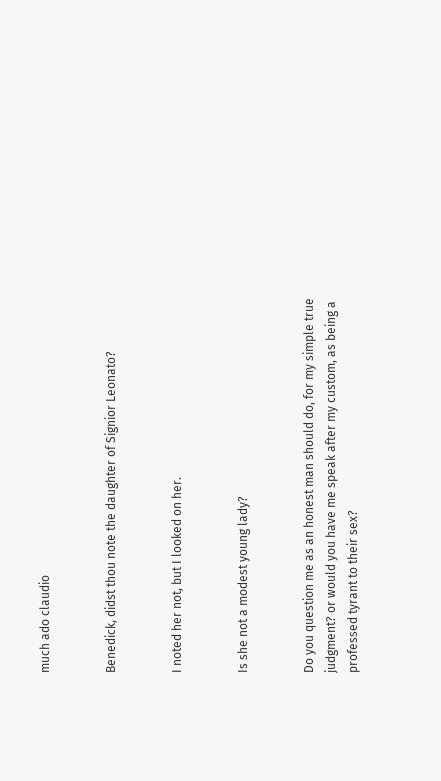much ado claudio


Benedick, didst thou note the daughter of Signior Leonato?


I noted her not, but I looked on her.


Is she not a modest young lady?


Do you question me as an honest man should do, for my simple true judgment? or would you have me speak after my custom, as being a professed tyrant to their sex?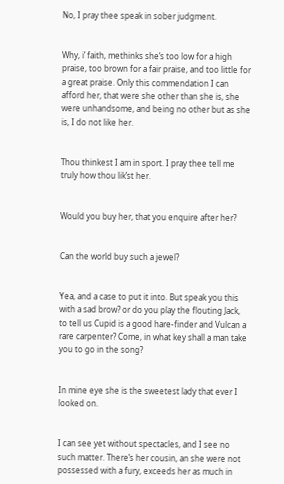No, I pray thee speak in sober judgment.


Why, i’ faith, methinks she’s too low for a high praise, too brown for a fair praise, and too little for a great praise. Only this commendation I can afford her, that were she other than she is, she were unhandsome, and being no other but as she is, I do not like her.


Thou thinkest I am in sport. I pray thee tell me truly how thou lik’st her.


Would you buy her, that you enquire after her?


Can the world buy such a jewel?


Yea, and a case to put it into. But speak you this with a sad brow? or do you play the flouting Jack, to tell us Cupid is a good hare-finder and Vulcan a rare carpenter? Come, in what key shall a man take you to go in the song?


In mine eye she is the sweetest lady that ever I looked on.


I can see yet without spectacles, and I see no such matter. There’s her cousin, an she were not possessed with a fury, exceeds her as much in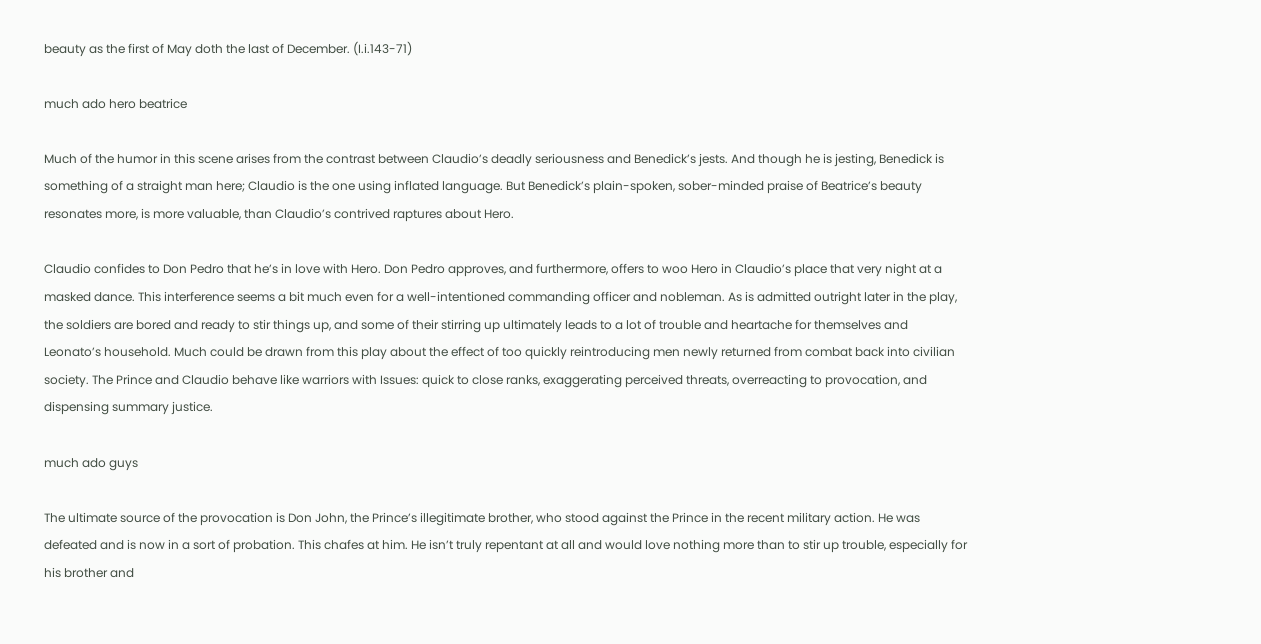beauty as the first of May doth the last of December. (I.i.143-71)

much ado hero beatrice

Much of the humor in this scene arises from the contrast between Claudio’s deadly seriousness and Benedick’s jests. And though he is jesting, Benedick is something of a straight man here; Claudio is the one using inflated language. But Benedick’s plain-spoken, sober-minded praise of Beatrice’s beauty resonates more, is more valuable, than Claudio’s contrived raptures about Hero.

Claudio confides to Don Pedro that he’s in love with Hero. Don Pedro approves, and furthermore, offers to woo Hero in Claudio’s place that very night at a masked dance. This interference seems a bit much even for a well-intentioned commanding officer and nobleman. As is admitted outright later in the play, the soldiers are bored and ready to stir things up, and some of their stirring up ultimately leads to a lot of trouble and heartache for themselves and Leonato’s household. Much could be drawn from this play about the effect of too quickly reintroducing men newly returned from combat back into civilian society. The Prince and Claudio behave like warriors with Issues: quick to close ranks, exaggerating perceived threats, overreacting to provocation, and dispensing summary justice.

much ado guys

The ultimate source of the provocation is Don John, the Prince’s illegitimate brother, who stood against the Prince in the recent military action. He was defeated and is now in a sort of probation. This chafes at him. He isn’t truly repentant at all and would love nothing more than to stir up trouble, especially for his brother and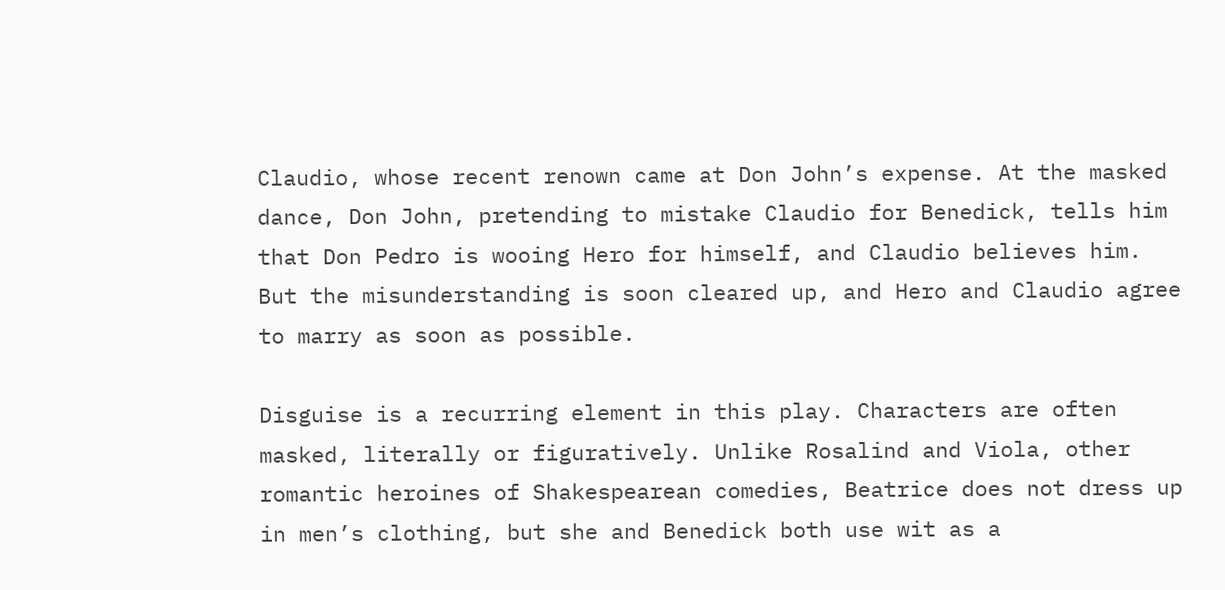Claudio, whose recent renown came at Don John’s expense. At the masked dance, Don John, pretending to mistake Claudio for Benedick, tells him that Don Pedro is wooing Hero for himself, and Claudio believes him. But the misunderstanding is soon cleared up, and Hero and Claudio agree to marry as soon as possible.

Disguise is a recurring element in this play. Characters are often masked, literally or figuratively. Unlike Rosalind and Viola, other romantic heroines of Shakespearean comedies, Beatrice does not dress up in men’s clothing, but she and Benedick both use wit as a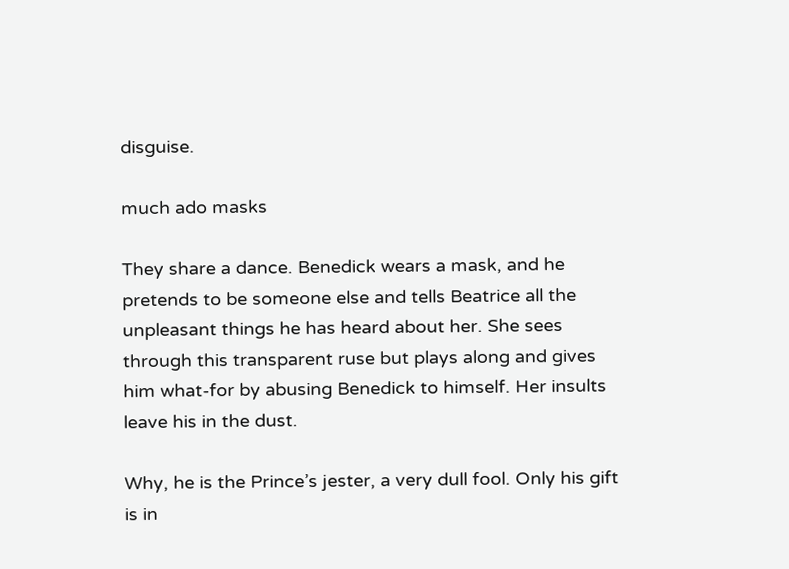disguise.

much ado masks

They share a dance. Benedick wears a mask, and he pretends to be someone else and tells Beatrice all the unpleasant things he has heard about her. She sees through this transparent ruse but plays along and gives him what-for by abusing Benedick to himself. Her insults leave his in the dust.

Why, he is the Prince’s jester, a very dull fool. Only his gift is in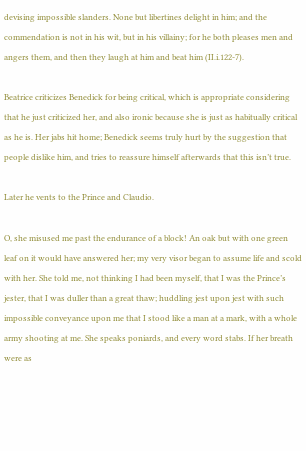devising impossible slanders. None but libertines delight in him; and the commendation is not in his wit, but in his villainy; for he both pleases men and angers them, and then they laugh at him and beat him (II.i.122-7).

Beatrice criticizes Benedick for being critical, which is appropriate considering that he just criticized her, and also ironic because she is just as habitually critical as he is. Her jabs hit home; Benedick seems truly hurt by the suggestion that people dislike him, and tries to reassure himself afterwards that this isn’t true.

Later he vents to the Prince and Claudio.

O, she misused me past the endurance of a block! An oak but with one green leaf on it would have answered her; my very visor began to assume life and scold with her. She told me, not thinking I had been myself, that I was the Prince’s jester, that I was duller than a great thaw; huddling jest upon jest with such impossible conveyance upon me that I stood like a man at a mark, with a whole army shooting at me. She speaks poniards, and every word stabs. If her breath were as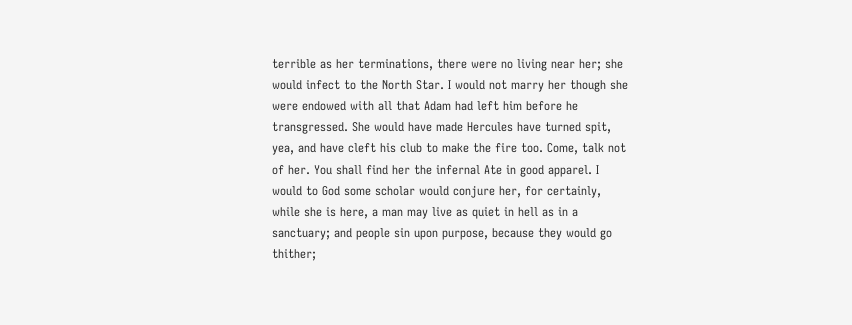terrible as her terminations, there were no living near her; she would infect to the North Star. I would not marry her though she were endowed with all that Adam had left him before he transgressed. She would have made Hercules have turned spit, yea, and have cleft his club to make the fire too. Come, talk not of her. You shall find her the infernal Ate in good apparel. I would to God some scholar would conjure her, for certainly, while she is here, a man may live as quiet in hell as in a sanctuary; and people sin upon purpose, because they would go thither;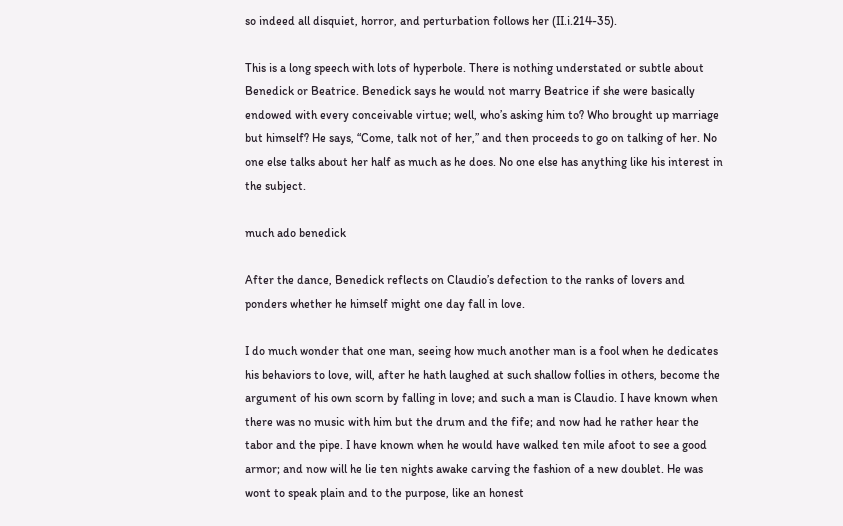so indeed all disquiet, horror, and perturbation follows her (II.i.214-35).

This is a long speech with lots of hyperbole. There is nothing understated or subtle about Benedick or Beatrice. Benedick says he would not marry Beatrice if she were basically endowed with every conceivable virtue; well, who’s asking him to? Who brought up marriage but himself? He says, “Come, talk not of her,” and then proceeds to go on talking of her. No one else talks about her half as much as he does. No one else has anything like his interest in the subject.

much ado benedick

After the dance, Benedick reflects on Claudio’s defection to the ranks of lovers and ponders whether he himself might one day fall in love.

I do much wonder that one man, seeing how much another man is a fool when he dedicates his behaviors to love, will, after he hath laughed at such shallow follies in others, become the argument of his own scorn by falling in love; and such a man is Claudio. I have known when there was no music with him but the drum and the fife; and now had he rather hear the tabor and the pipe. I have known when he would have walked ten mile afoot to see a good armor; and now will he lie ten nights awake carving the fashion of a new doublet. He was wont to speak plain and to the purpose, like an honest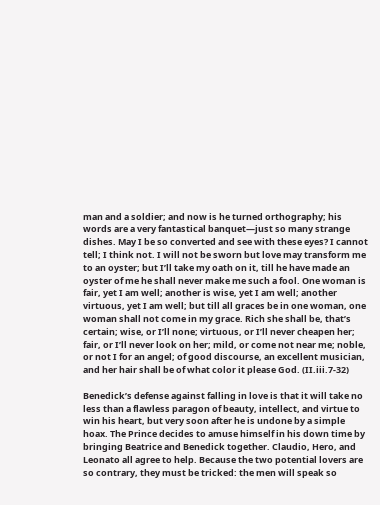man and a soldier; and now is he turned orthography; his words are a very fantastical banquet—just so many strange dishes. May I be so converted and see with these eyes? I cannot tell; I think not. I will not be sworn but love may transform me to an oyster; but I’ll take my oath on it, till he have made an oyster of me he shall never make me such a fool. One woman is fair, yet I am well; another is wise, yet I am well; another virtuous, yet I am well; but till all graces be in one woman, one woman shall not come in my grace. Rich she shall be, that’s certain; wise, or I’ll none; virtuous, or I’ll never cheapen her; fair, or I’ll never look on her; mild, or come not near me; noble, or not I for an angel; of good discourse, an excellent musician, and her hair shall be of what color it please God. (II.iii.7-32)

Benedick’s defense against falling in love is that it will take no less than a flawless paragon of beauty, intellect, and virtue to win his heart, but very soon after he is undone by a simple hoax. The Prince decides to amuse himself in his down time by bringing Beatrice and Benedick together. Claudio, Hero, and Leonato all agree to help. Because the two potential lovers are so contrary, they must be tricked: the men will speak so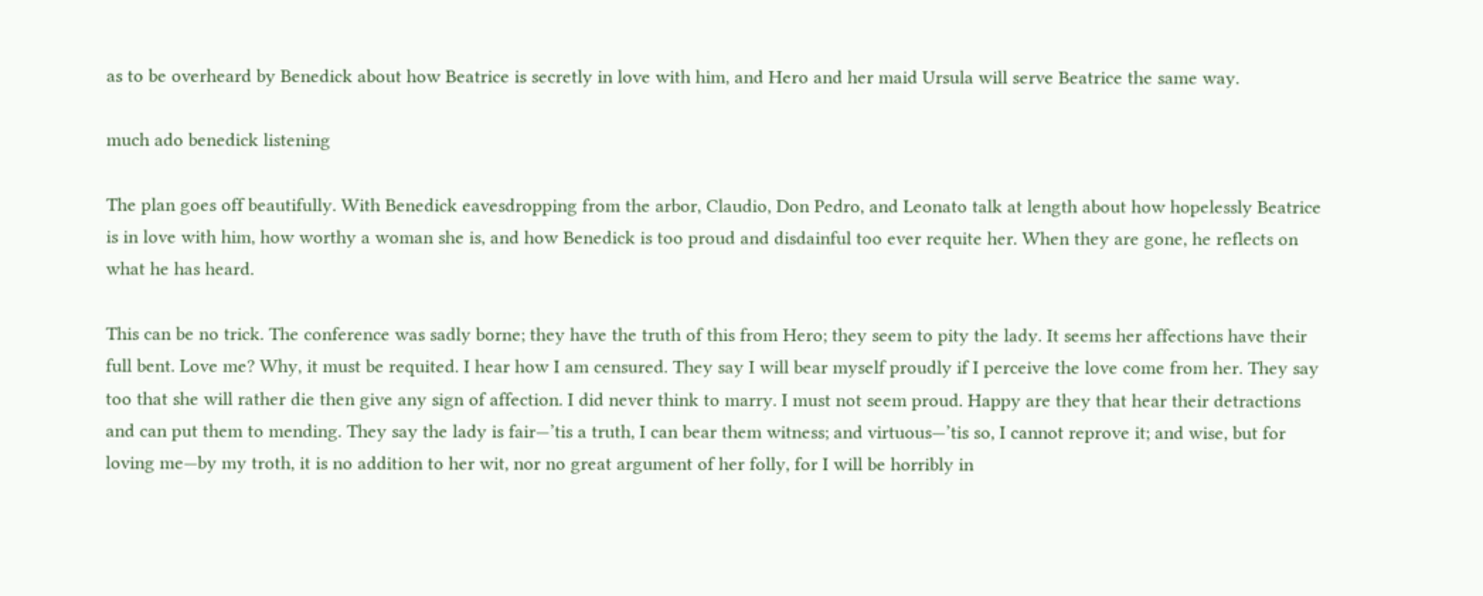as to be overheard by Benedick about how Beatrice is secretly in love with him, and Hero and her maid Ursula will serve Beatrice the same way.

much ado benedick listening

The plan goes off beautifully. With Benedick eavesdropping from the arbor, Claudio, Don Pedro, and Leonato talk at length about how hopelessly Beatrice is in love with him, how worthy a woman she is, and how Benedick is too proud and disdainful too ever requite her. When they are gone, he reflects on what he has heard.

This can be no trick. The conference was sadly borne; they have the truth of this from Hero; they seem to pity the lady. It seems her affections have their full bent. Love me? Why, it must be requited. I hear how I am censured. They say I will bear myself proudly if I perceive the love come from her. They say too that she will rather die then give any sign of affection. I did never think to marry. I must not seem proud. Happy are they that hear their detractions and can put them to mending. They say the lady is fair—’tis a truth, I can bear them witness; and virtuous—’tis so, I cannot reprove it; and wise, but for loving me—by my troth, it is no addition to her wit, nor no great argument of her folly, for I will be horribly in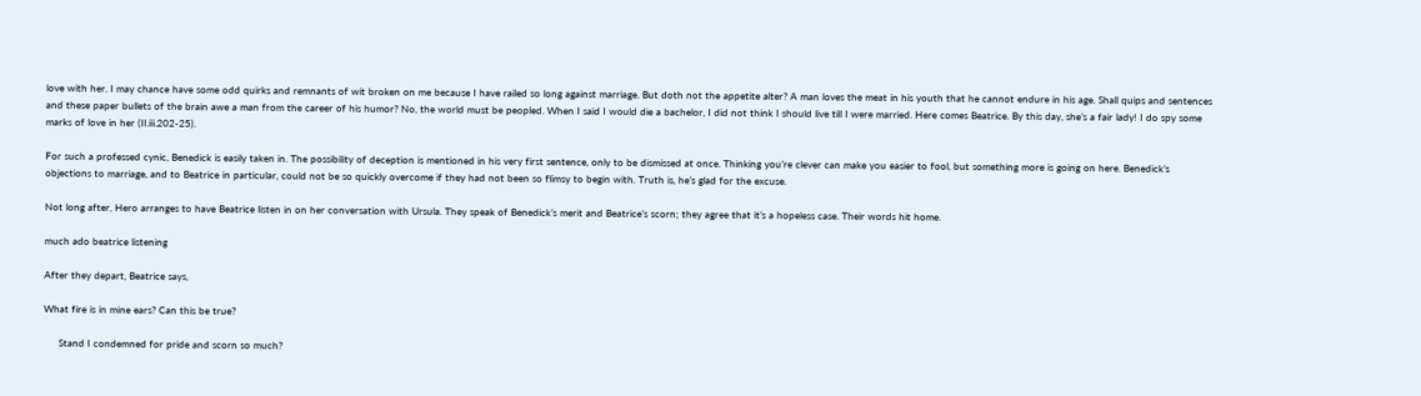love with her. I may chance have some odd quirks and remnants of wit broken on me because I have railed so long against marriage. But doth not the appetite alter? A man loves the meat in his youth that he cannot endure in his age. Shall quips and sentences and these paper bullets of the brain awe a man from the career of his humor? No, the world must be peopled. When I said I would die a bachelor, I did not think I should live till I were married. Here comes Beatrice. By this day, she’s a fair lady! I do spy some marks of love in her (II.iii.202-25).

For such a professed cynic, Benedick is easily taken in. The possibility of deception is mentioned in his very first sentence, only to be dismissed at once. Thinking you’re clever can make you easier to fool, but something more is going on here. Benedick’s objections to marriage, and to Beatrice in particular, could not be so quickly overcome if they had not been so flimsy to begin with. Truth is, he’s glad for the excuse.

Not long after, Hero arranges to have Beatrice listen in on her conversation with Ursula. They speak of Benedick’s merit and Beatrice’s scorn; they agree that it’s a hopeless case. Their words hit home.

much ado beatrice listening

After they depart, Beatrice says,

What fire is in mine ears? Can this be true?

     Stand I condemned for pride and scorn so much?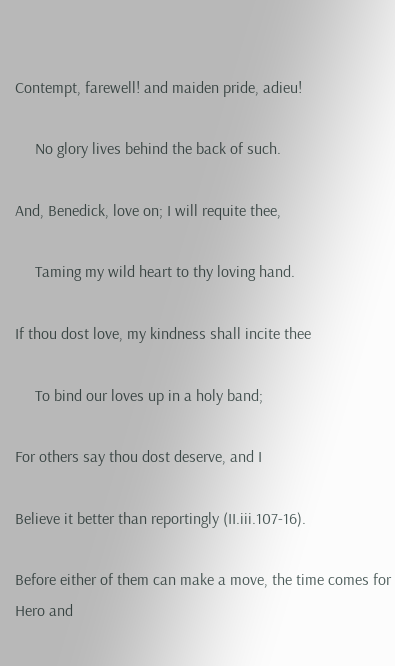Contempt, farewell! and maiden pride, adieu!

     No glory lives behind the back of such.

And, Benedick, love on; I will requite thee,

     Taming my wild heart to thy loving hand.

If thou dost love, my kindness shall incite thee

     To bind our loves up in a holy band;

For others say thou dost deserve, and I

Believe it better than reportingly (II.iii.107-16).

Before either of them can make a move, the time comes for Hero and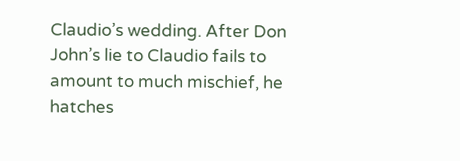Claudio’s wedding. After Don John’s lie to Claudio fails to amount to much mischief, he hatches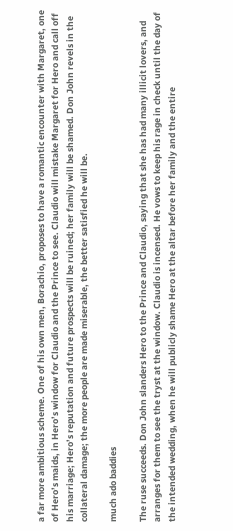a far more ambitious scheme. One of his own men, Borachio, proposes to have a romantic encounter with Margaret, one of Hero’s maids, in Hero’s window for Claudio and the Prince to see. Claudio will mistake Margaret for Hero and call off his marriage; Hero’s reputation and future prospects will be ruined; her family will be shamed. Don John revels in the collateral damage; the more people are made miserable, the better satisfied he will be.

much ado baddies

The ruse succeeds. Don John slanders Hero to the Prince and Claudio, saying that she has had many illicit lovers, and arranges for them to see the tryst at the window. Claudio is incensed. He vows to keep his rage in check until the day of the intended wedding, when he will publicly shame Hero at the altar before her family and the entire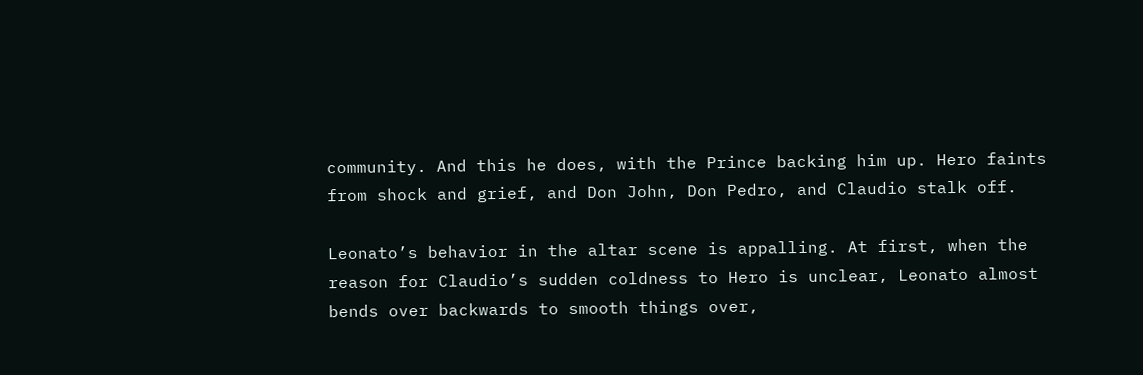community. And this he does, with the Prince backing him up. Hero faints from shock and grief, and Don John, Don Pedro, and Claudio stalk off.

Leonato’s behavior in the altar scene is appalling. At first, when the reason for Claudio’s sudden coldness to Hero is unclear, Leonato almost bends over backwards to smooth things over,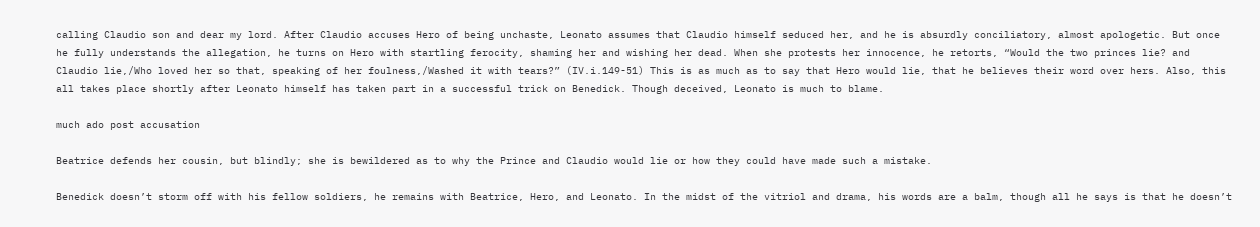calling Claudio son and dear my lord. After Claudio accuses Hero of being unchaste, Leonato assumes that Claudio himself seduced her, and he is absurdly conciliatory, almost apologetic. But once he fully understands the allegation, he turns on Hero with startling ferocity, shaming her and wishing her dead. When she protests her innocence, he retorts, “Would the two princes lie? and Claudio lie,/Who loved her so that, speaking of her foulness,/Washed it with tears?” (IV.i.149-51) This is as much as to say that Hero would lie, that he believes their word over hers. Also, this all takes place shortly after Leonato himself has taken part in a successful trick on Benedick. Though deceived, Leonato is much to blame.

much ado post accusation

Beatrice defends her cousin, but blindly; she is bewildered as to why the Prince and Claudio would lie or how they could have made such a mistake.

Benedick doesn’t storm off with his fellow soldiers, he remains with Beatrice, Hero, and Leonato. In the midst of the vitriol and drama, his words are a balm, though all he says is that he doesn’t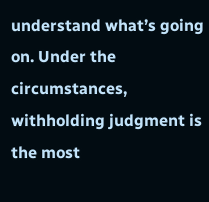understand what’s going on. Under the circumstances, withholding judgment is the most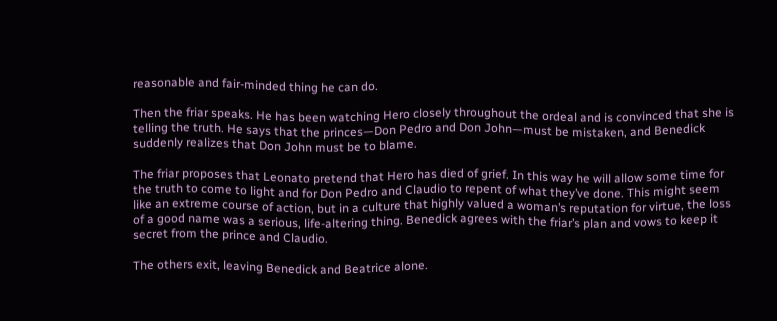reasonable and fair-minded thing he can do.

Then the friar speaks. He has been watching Hero closely throughout the ordeal and is convinced that she is telling the truth. He says that the princes—Don Pedro and Don John—must be mistaken, and Benedick suddenly realizes that Don John must be to blame.

The friar proposes that Leonato pretend that Hero has died of grief. In this way he will allow some time for the truth to come to light and for Don Pedro and Claudio to repent of what they’ve done. This might seem like an extreme course of action, but in a culture that highly valued a woman’s reputation for virtue, the loss of a good name was a serious, life-altering thing. Benedick agrees with the friar’s plan and vows to keep it secret from the prince and Claudio.

The others exit, leaving Benedick and Beatrice alone.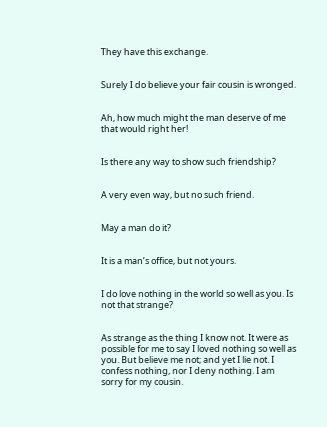They have this exchange.


Surely I do believe your fair cousin is wronged.


Ah, how much might the man deserve of me that would right her!


Is there any way to show such friendship?


A very even way, but no such friend.


May a man do it?


It is a man’s office, but not yours.


I do love nothing in the world so well as you. Is not that strange?


As strange as the thing I know not. It were as possible for me to say I loved nothing so well as you. But believe me not; and yet I lie not. I confess nothing, nor I deny nothing. I am sorry for my cousin.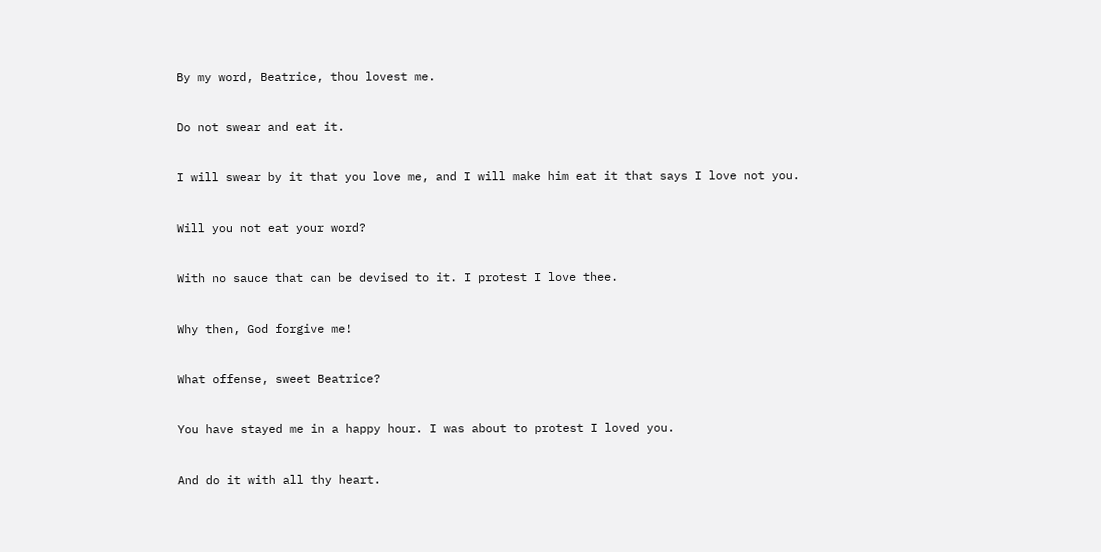By my word, Beatrice, thou lovest me.


Do not swear and eat it.


I will swear by it that you love me, and I will make him eat it that says I love not you.


Will you not eat your word?


With no sauce that can be devised to it. I protest I love thee.


Why then, God forgive me!


What offense, sweet Beatrice?


You have stayed me in a happy hour. I was about to protest I loved you.


And do it with all thy heart.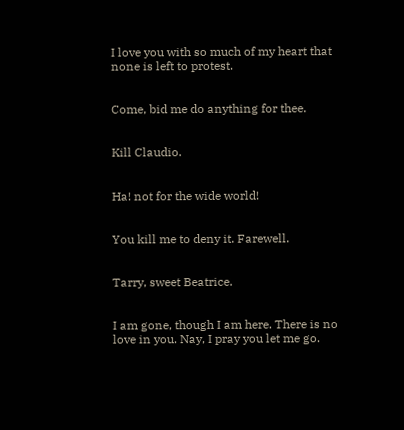I love you with so much of my heart that none is left to protest.


Come, bid me do anything for thee.


Kill Claudio.


Ha! not for the wide world!


You kill me to deny it. Farewell.


Tarry, sweet Beatrice.


I am gone, though I am here. There is no love in you. Nay, I pray you let me go.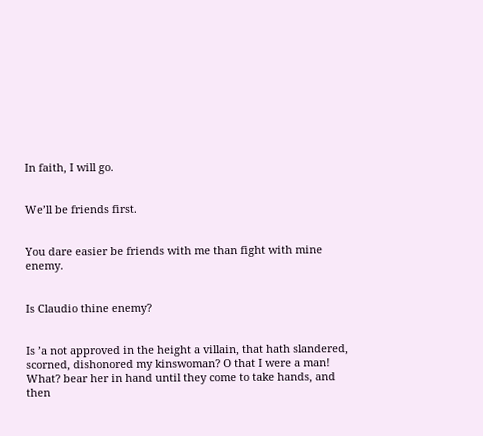In faith, I will go.


We’ll be friends first.


You dare easier be friends with me than fight with mine enemy.


Is Claudio thine enemy?


Is ’a not approved in the height a villain, that hath slandered, scorned, dishonored my kinswoman? O that I were a man! What? bear her in hand until they come to take hands, and then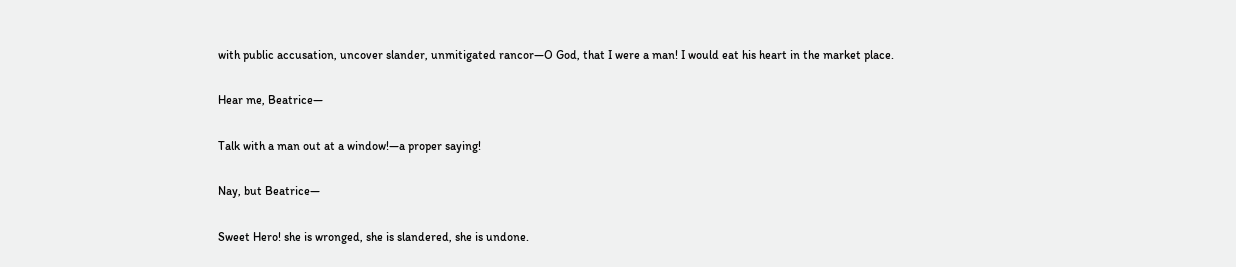with public accusation, uncover slander, unmitigated rancor—O God, that I were a man! I would eat his heart in the market place.


Hear me, Beatrice—


Talk with a man out at a window!—a proper saying!


Nay, but Beatrice—


Sweet Hero! she is wronged, she is slandered, she is undone.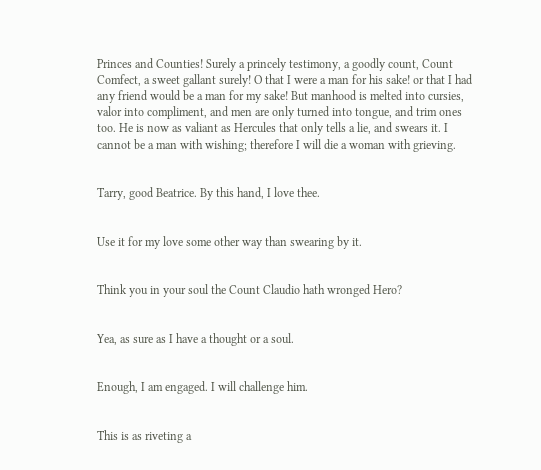Princes and Counties! Surely a princely testimony, a goodly count, Count Comfect, a sweet gallant surely! O that I were a man for his sake! or that I had any friend would be a man for my sake! But manhood is melted into cursies, valor into compliment, and men are only turned into tongue, and trim ones too. He is now as valiant as Hercules that only tells a lie, and swears it. I cannot be a man with wishing; therefore I will die a woman with grieving.


Tarry, good Beatrice. By this hand, I love thee.


Use it for my love some other way than swearing by it.


Think you in your soul the Count Claudio hath wronged Hero?


Yea, as sure as I have a thought or a soul.


Enough, I am engaged. I will challenge him.


This is as riveting a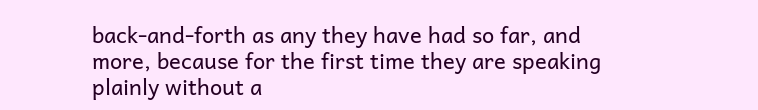back-and-forth as any they have had so far, and more, because for the first time they are speaking plainly without a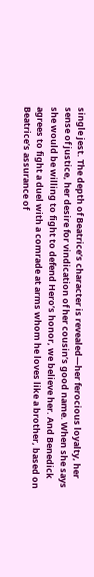single jest. The depth of Beatrice’s character is revealed—her ferocious loyalty, her sense of justice, her desire for vindication of her cousin’s good name. When she says she would be willing to fight to defend Hero’s honor, we believe her. And Benedick agrees to fight a duel with a comrade at arms whom he loves like a brother, based on Beatrice’s assurance of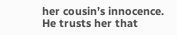her cousin’s innocence. He trusts her that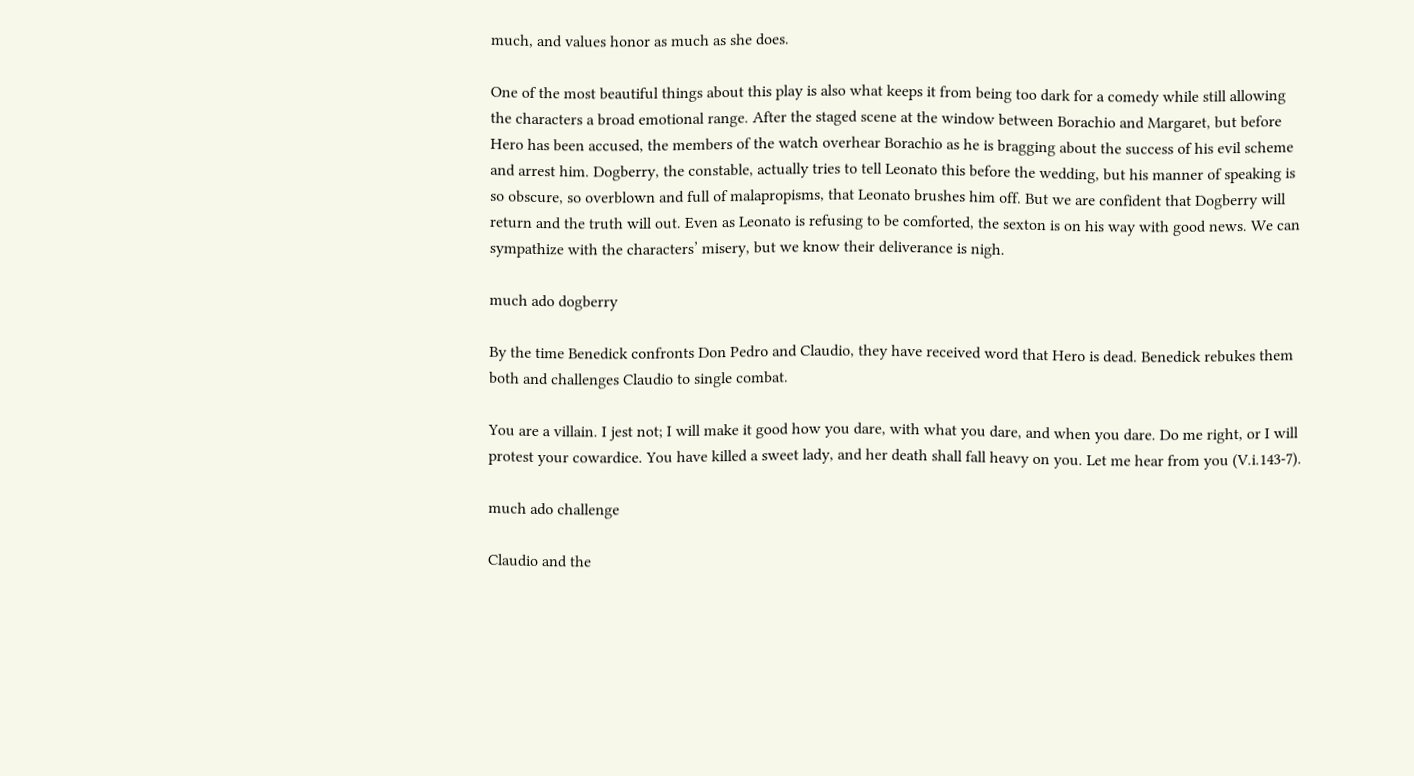much, and values honor as much as she does.

One of the most beautiful things about this play is also what keeps it from being too dark for a comedy while still allowing the characters a broad emotional range. After the staged scene at the window between Borachio and Margaret, but before Hero has been accused, the members of the watch overhear Borachio as he is bragging about the success of his evil scheme and arrest him. Dogberry, the constable, actually tries to tell Leonato this before the wedding, but his manner of speaking is so obscure, so overblown and full of malapropisms, that Leonato brushes him off. But we are confident that Dogberry will return and the truth will out. Even as Leonato is refusing to be comforted, the sexton is on his way with good news. We can sympathize with the characters’ misery, but we know their deliverance is nigh.

much ado dogberry

By the time Benedick confronts Don Pedro and Claudio, they have received word that Hero is dead. Benedick rebukes them both and challenges Claudio to single combat.

You are a villain. I jest not; I will make it good how you dare, with what you dare, and when you dare. Do me right, or I will protest your cowardice. You have killed a sweet lady, and her death shall fall heavy on you. Let me hear from you (V.i.143-7).

much ado challenge

Claudio and the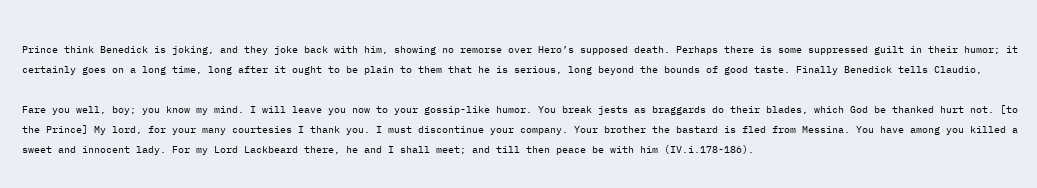Prince think Benedick is joking, and they joke back with him, showing no remorse over Hero’s supposed death. Perhaps there is some suppressed guilt in their humor; it certainly goes on a long time, long after it ought to be plain to them that he is serious, long beyond the bounds of good taste. Finally Benedick tells Claudio,

Fare you well, boy; you know my mind. I will leave you now to your gossip-like humor. You break jests as braggards do their blades, which God be thanked hurt not. [to the Prince] My lord, for your many courtesies I thank you. I must discontinue your company. Your brother the bastard is fled from Messina. You have among you killed a sweet and innocent lady. For my Lord Lackbeard there, he and I shall meet; and till then peace be with him (IV.i.178-186).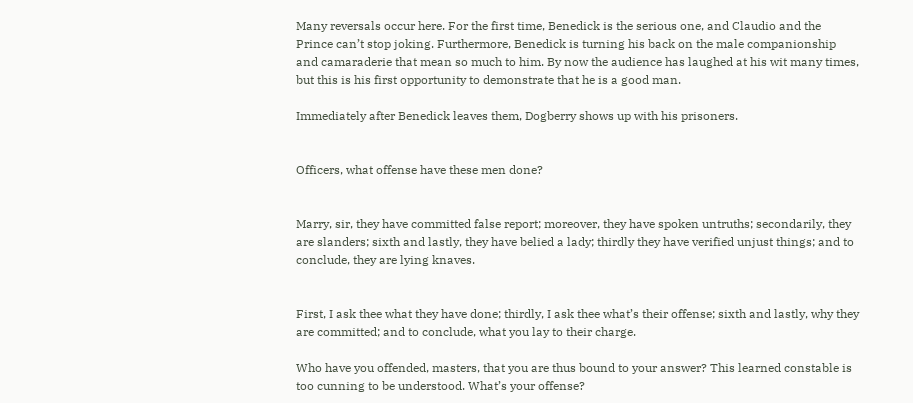Many reversals occur here. For the first time, Benedick is the serious one, and Claudio and the Prince can’t stop joking. Furthermore, Benedick is turning his back on the male companionship and camaraderie that mean so much to him. By now the audience has laughed at his wit many times, but this is his first opportunity to demonstrate that he is a good man.

Immediately after Benedick leaves them, Dogberry shows up with his prisoners.


Officers, what offense have these men done?


Marry, sir, they have committed false report; moreover, they have spoken untruths; secondarily, they are slanders; sixth and lastly, they have belied a lady; thirdly they have verified unjust things; and to conclude, they are lying knaves.


First, I ask thee what they have done; thirdly, I ask thee what’s their offense; sixth and lastly, why they are committed; and to conclude, what you lay to their charge.

Who have you offended, masters, that you are thus bound to your answer? This learned constable is too cunning to be understood. What’s your offense?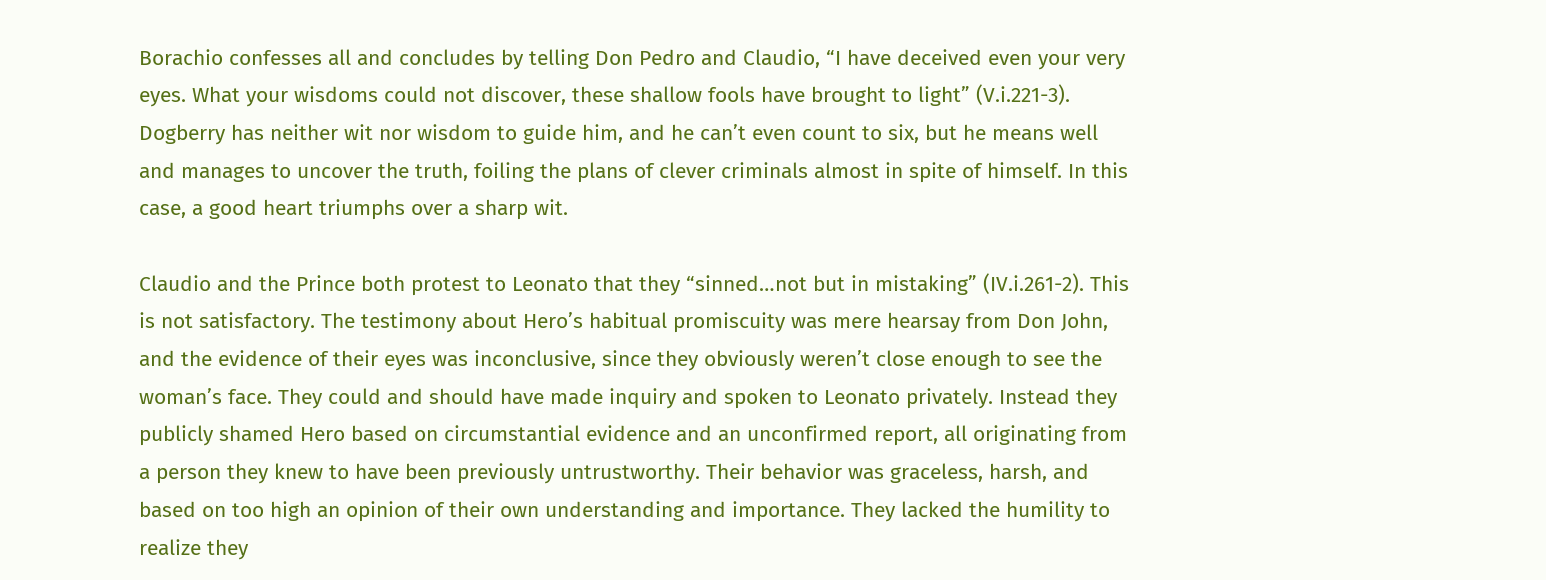Borachio confesses all and concludes by telling Don Pedro and Claudio, “I have deceived even your very eyes. What your wisdoms could not discover, these shallow fools have brought to light” (V.i.221-3). Dogberry has neither wit nor wisdom to guide him, and he can’t even count to six, but he means well and manages to uncover the truth, foiling the plans of clever criminals almost in spite of himself. In this case, a good heart triumphs over a sharp wit.

Claudio and the Prince both protest to Leonato that they “sinned…not but in mistaking” (IV.i.261-2). This is not satisfactory. The testimony about Hero’s habitual promiscuity was mere hearsay from Don John, and the evidence of their eyes was inconclusive, since they obviously weren’t close enough to see the woman’s face. They could and should have made inquiry and spoken to Leonato privately. Instead they publicly shamed Hero based on circumstantial evidence and an unconfirmed report, all originating from a person they knew to have been previously untrustworthy. Their behavior was graceless, harsh, and based on too high an opinion of their own understanding and importance. They lacked the humility to realize they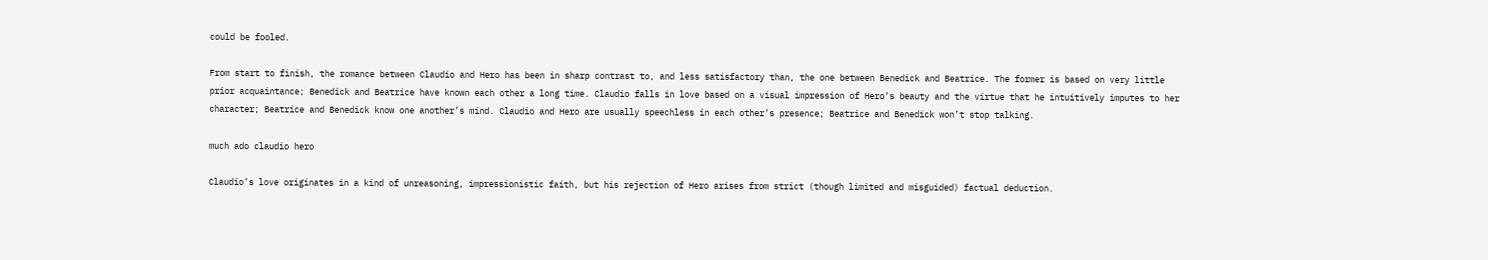could be fooled.

From start to finish, the romance between Claudio and Hero has been in sharp contrast to, and less satisfactory than, the one between Benedick and Beatrice. The former is based on very little prior acquaintance; Benedick and Beatrice have known each other a long time. Claudio falls in love based on a visual impression of Hero’s beauty and the virtue that he intuitively imputes to her character; Beatrice and Benedick know one another’s mind. Claudio and Hero are usually speechless in each other’s presence; Beatrice and Benedick won’t stop talking.

much ado claudio hero

Claudio’s love originates in a kind of unreasoning, impressionistic faith, but his rejection of Hero arises from strict (though limited and misguided) factual deduction.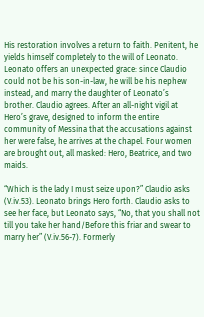His restoration involves a return to faith. Penitent, he yields himself completely to the will of Leonato. Leonato offers an unexpected grace: since Claudio could not be his son-in-law, he will be his nephew instead, and marry the daughter of Leonato’s brother. Claudio agrees. After an all-night vigil at Hero’s grave, designed to inform the entire community of Messina that the accusations against her were false, he arrives at the chapel. Four women are brought out, all masked: Hero, Beatrice, and two maids.

“Which is the lady I must seize upon?” Claudio asks (V.iv.53). Leonato brings Hero forth. Claudio asks to see her face, but Leonato says, “No, that you shall not till you take her hand/Before this friar and swear to marry her” (V.iv.56-7). Formerly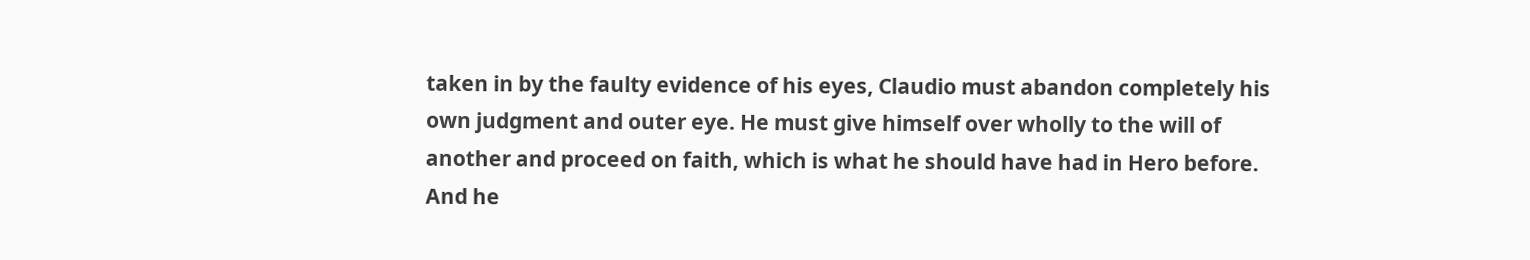taken in by the faulty evidence of his eyes, Claudio must abandon completely his own judgment and outer eye. He must give himself over wholly to the will of another and proceed on faith, which is what he should have had in Hero before. And he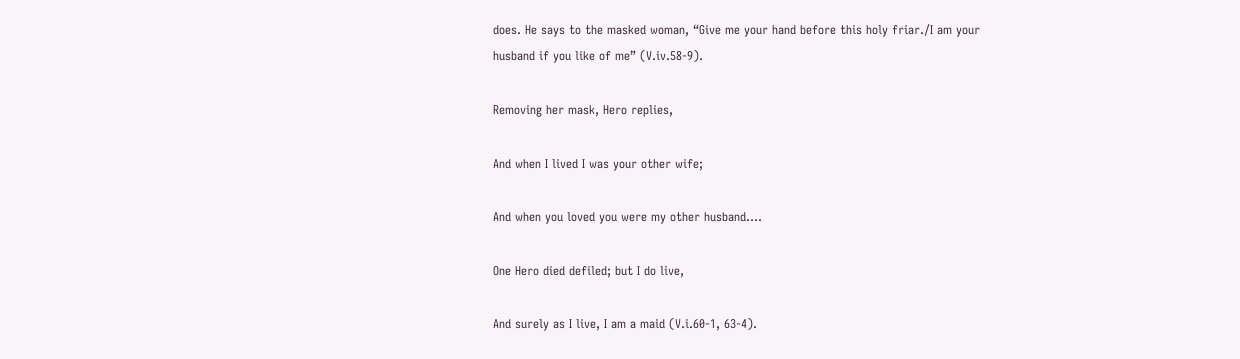does. He says to the masked woman, “Give me your hand before this holy friar./I am your husband if you like of me” (V.iv.58-9).

Removing her mask, Hero replies,

And when I lived I was your other wife;

And when you loved you were my other husband….

One Hero died defiled; but I do live,

And surely as I live, I am a maid (V.i.60-1, 63-4).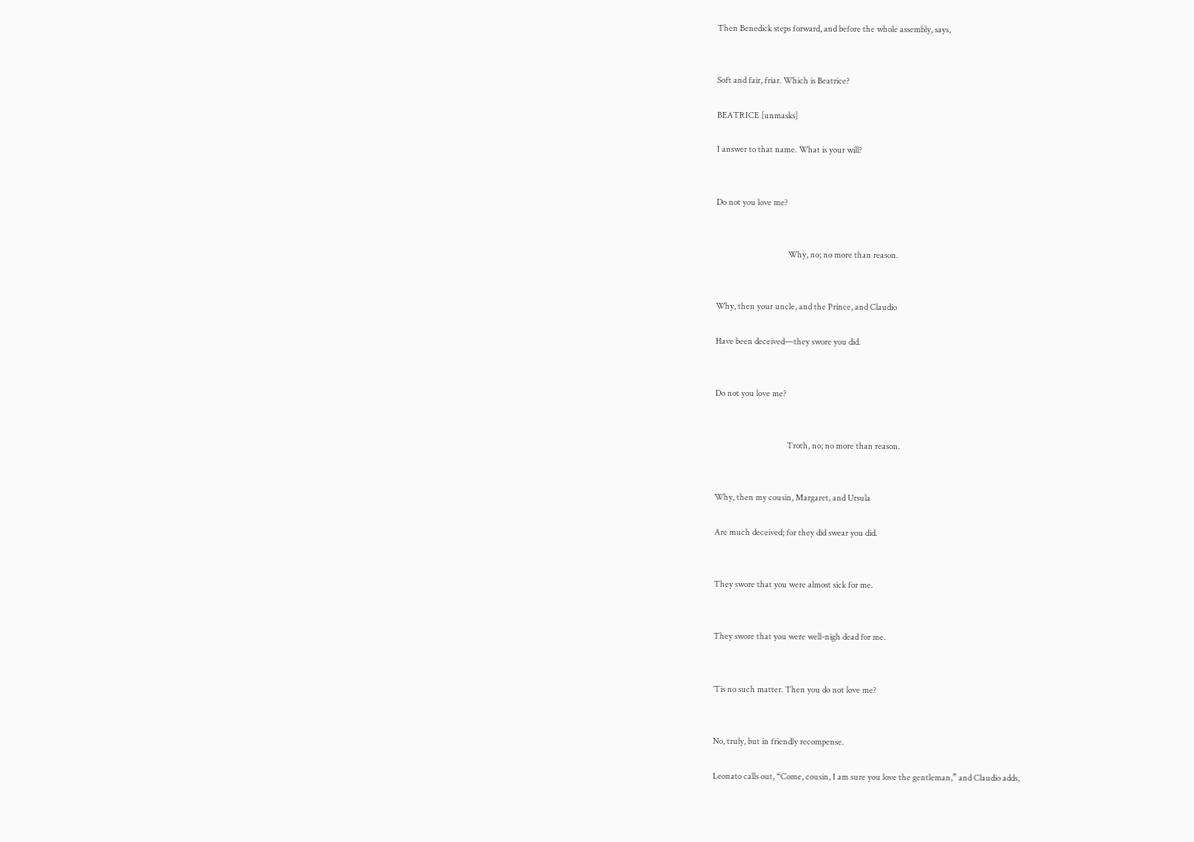Then Benedick steps forward, and before the whole assembly, says,


Soft and fair, friar. Which is Beatrice?

BEATRICE [unmasks]

I answer to that name. What is your will?


Do not you love me?


                                    Why, no; no more than reason.


Why, then your uncle, and the Prince, and Claudio

Have been deceived—they swore you did.


Do not you love me?


                                    Troth, no; no more than reason.


Why, then my cousin, Margaret, and Ursula

Are much deceived; for they did swear you did.


They swore that you were almost sick for me.


They swore that you were well-nigh dead for me.


’Tis no such matter. Then you do not love me?


No, truly, but in friendly recompense.

Leonato calls out, “Come, cousin, I am sure you love the gentleman,” and Claudio adds,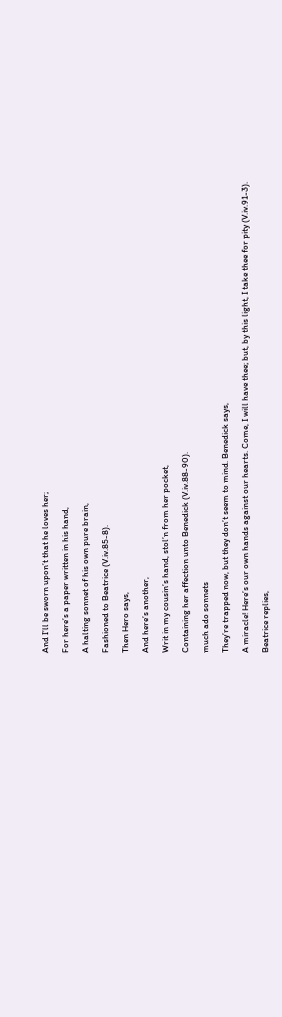And I’ll be sworn upon’t that he loves her;

For here’s a paper written in his hand,

A halting sonnet of his own pure brain,

Fashioned to Beatrice (V.iv.85-8).

Then Hero says,

And here’s another,

Writ in my cousin’s hand, stol’n from her pocket,

Containing her affection unto Benedick (V.iv.88-90).

much ado sonnets

They’re trapped now, but they don’t seem to mind. Benedick says,

A miracle! Here’s our own hands against our hearts. Come, I will have thee; but, by this light, I take thee for pity (V.iv.91-3).

Beatrice replies,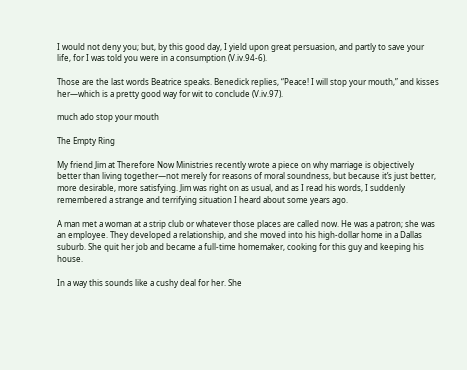I would not deny you; but, by this good day, I yield upon great persuasion, and partly to save your life, for I was told you were in a consumption (V.iv.94-6).

Those are the last words Beatrice speaks. Benedick replies, “Peace! I will stop your mouth,” and kisses her—which is a pretty good way for wit to conclude (V.iv.97).

much ado stop your mouth

The Empty Ring

My friend Jim at Therefore Now Ministries recently wrote a piece on why marriage is objectively better than living together—not merely for reasons of moral soundness, but because it’s just better, more desirable, more satisfying. Jim was right on as usual, and as I read his words, I suddenly remembered a strange and terrifying situation I heard about some years ago.

A man met a woman at a strip club or whatever those places are called now. He was a patron; she was an employee. They developed a relationship, and she moved into his high-dollar home in a Dallas suburb. She quit her job and became a full-time homemaker, cooking for this guy and keeping his house.

In a way this sounds like a cushy deal for her. She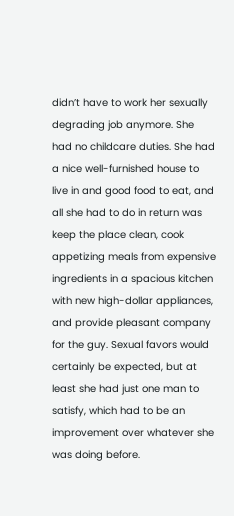didn’t have to work her sexually degrading job anymore. She had no childcare duties. She had a nice well-furnished house to live in and good food to eat, and all she had to do in return was keep the place clean, cook appetizing meals from expensive ingredients in a spacious kitchen with new high-dollar appliances, and provide pleasant company for the guy. Sexual favors would certainly be expected, but at least she had just one man to satisfy, which had to be an improvement over whatever she was doing before.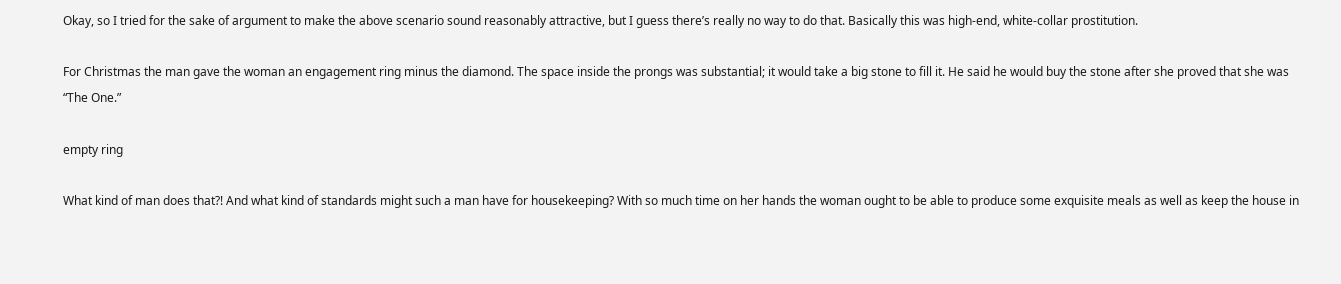Okay, so I tried for the sake of argument to make the above scenario sound reasonably attractive, but I guess there’s really no way to do that. Basically this was high-end, white-collar prostitution.

For Christmas the man gave the woman an engagement ring minus the diamond. The space inside the prongs was substantial; it would take a big stone to fill it. He said he would buy the stone after she proved that she was “The One.”

empty ring

What kind of man does that?! And what kind of standards might such a man have for housekeeping? With so much time on her hands the woman ought to be able to produce some exquisite meals as well as keep the house in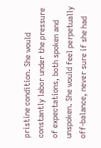pristine condition. She would constantly labor under the pressure of expectations, both spoken and unspoken. She would feel perpetually off-balance, never sure if she had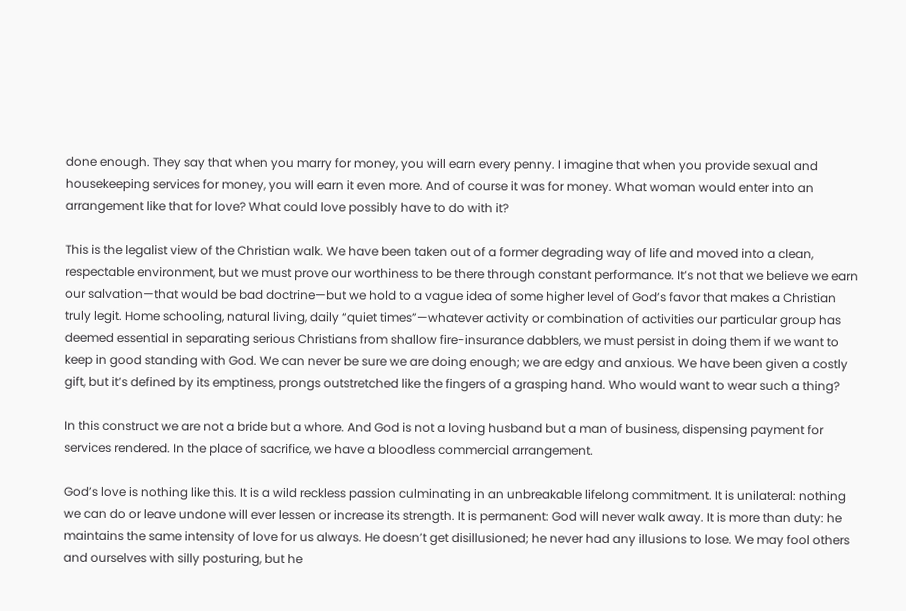done enough. They say that when you marry for money, you will earn every penny. I imagine that when you provide sexual and housekeeping services for money, you will earn it even more. And of course it was for money. What woman would enter into an arrangement like that for love? What could love possibly have to do with it?

This is the legalist view of the Christian walk. We have been taken out of a former degrading way of life and moved into a clean, respectable environment, but we must prove our worthiness to be there through constant performance. It’s not that we believe we earn our salvation—that would be bad doctrine—but we hold to a vague idea of some higher level of God’s favor that makes a Christian truly legit. Home schooling, natural living, daily “quiet times”—whatever activity or combination of activities our particular group has deemed essential in separating serious Christians from shallow fire-insurance dabblers, we must persist in doing them if we want to keep in good standing with God. We can never be sure we are doing enough; we are edgy and anxious. We have been given a costly gift, but it’s defined by its emptiness, prongs outstretched like the fingers of a grasping hand. Who would want to wear such a thing?

In this construct we are not a bride but a whore. And God is not a loving husband but a man of business, dispensing payment for services rendered. In the place of sacrifice, we have a bloodless commercial arrangement.

God’s love is nothing like this. It is a wild reckless passion culminating in an unbreakable lifelong commitment. It is unilateral: nothing we can do or leave undone will ever lessen or increase its strength. It is permanent: God will never walk away. It is more than duty: he maintains the same intensity of love for us always. He doesn’t get disillusioned; he never had any illusions to lose. We may fool others and ourselves with silly posturing, but he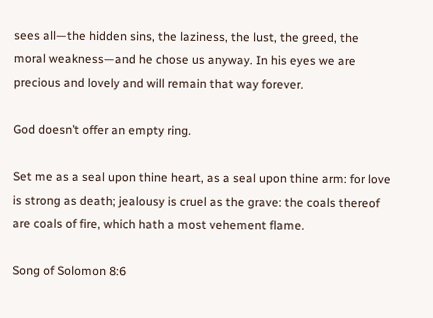sees all—the hidden sins, the laziness, the lust, the greed, the moral weakness—and he chose us anyway. In his eyes we are precious and lovely and will remain that way forever.

God doesn’t offer an empty ring.

Set me as a seal upon thine heart, as a seal upon thine arm: for love is strong as death; jealousy is cruel as the grave: the coals thereof are coals of fire, which hath a most vehement flame.

Song of Solomon 8:6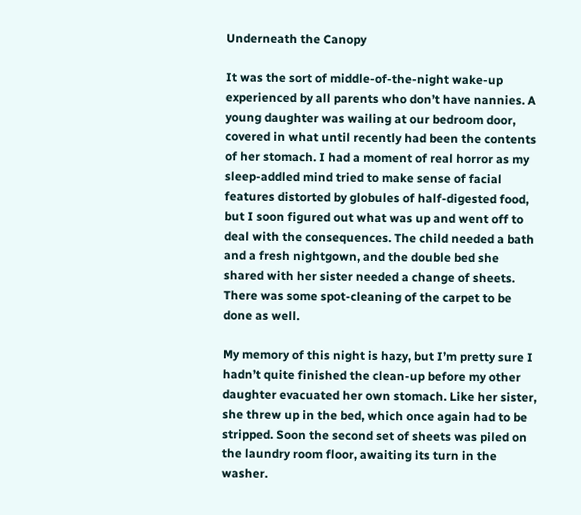Underneath the Canopy

It was the sort of middle-of-the-night wake-up experienced by all parents who don’t have nannies. A young daughter was wailing at our bedroom door, covered in what until recently had been the contents of her stomach. I had a moment of real horror as my sleep-addled mind tried to make sense of facial features distorted by globules of half-digested food, but I soon figured out what was up and went off to deal with the consequences. The child needed a bath and a fresh nightgown, and the double bed she shared with her sister needed a change of sheets. There was some spot-cleaning of the carpet to be done as well.

My memory of this night is hazy, but I’m pretty sure I hadn’t quite finished the clean-up before my other daughter evacuated her own stomach. Like her sister, she threw up in the bed, which once again had to be stripped. Soon the second set of sheets was piled on the laundry room floor, awaiting its turn in the washer.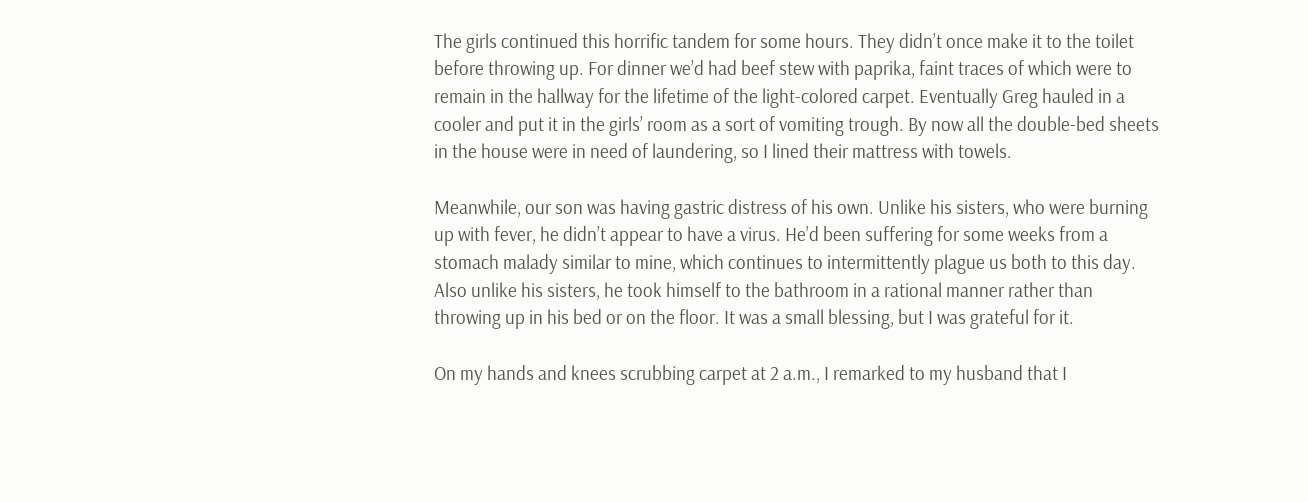The girls continued this horrific tandem for some hours. They didn’t once make it to the toilet before throwing up. For dinner we’d had beef stew with paprika, faint traces of which were to remain in the hallway for the lifetime of the light-colored carpet. Eventually Greg hauled in a cooler and put it in the girls’ room as a sort of vomiting trough. By now all the double-bed sheets in the house were in need of laundering, so I lined their mattress with towels.

Meanwhile, our son was having gastric distress of his own. Unlike his sisters, who were burning up with fever, he didn’t appear to have a virus. He’d been suffering for some weeks from a stomach malady similar to mine, which continues to intermittently plague us both to this day. Also unlike his sisters, he took himself to the bathroom in a rational manner rather than throwing up in his bed or on the floor. It was a small blessing, but I was grateful for it.

On my hands and knees scrubbing carpet at 2 a.m., I remarked to my husband that I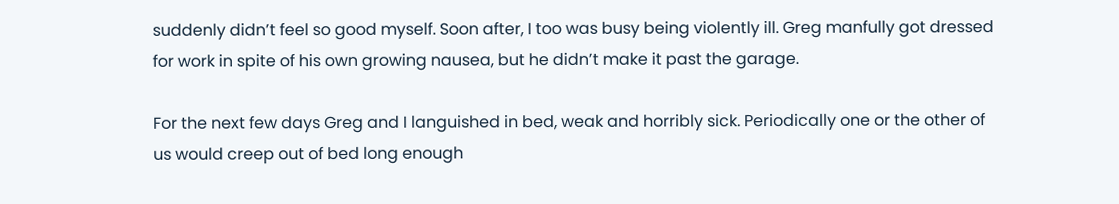suddenly didn’t feel so good myself. Soon after, I too was busy being violently ill. Greg manfully got dressed for work in spite of his own growing nausea, but he didn’t make it past the garage.

For the next few days Greg and I languished in bed, weak and horribly sick. Periodically one or the other of us would creep out of bed long enough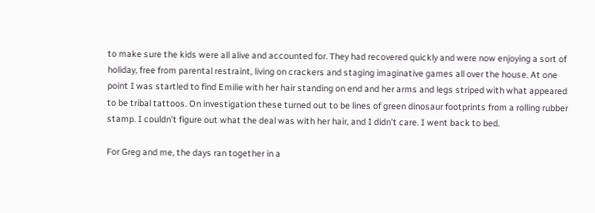to make sure the kids were all alive and accounted for. They had recovered quickly and were now enjoying a sort of holiday, free from parental restraint, living on crackers and staging imaginative games all over the house. At one point I was startled to find Emilie with her hair standing on end and her arms and legs striped with what appeared to be tribal tattoos. On investigation these turned out to be lines of green dinosaur footprints from a rolling rubber stamp. I couldn’t figure out what the deal was with her hair, and I didn’t care. I went back to bed.

For Greg and me, the days ran together in a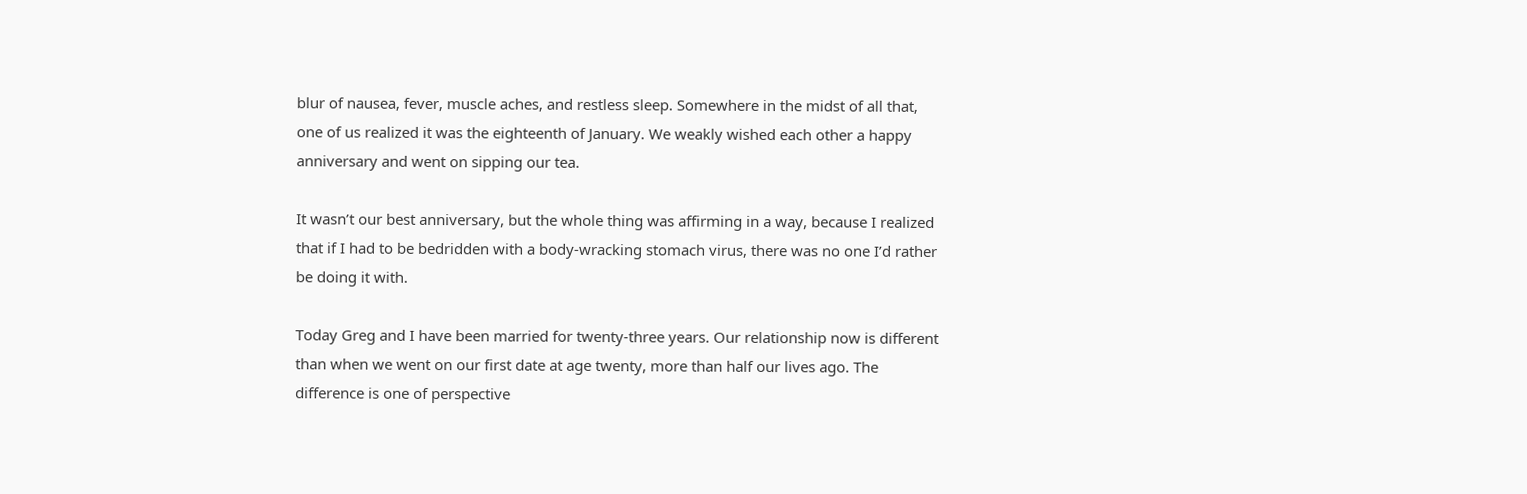blur of nausea, fever, muscle aches, and restless sleep. Somewhere in the midst of all that, one of us realized it was the eighteenth of January. We weakly wished each other a happy anniversary and went on sipping our tea.

It wasn’t our best anniversary, but the whole thing was affirming in a way, because I realized that if I had to be bedridden with a body-wracking stomach virus, there was no one I’d rather be doing it with.

Today Greg and I have been married for twenty-three years. Our relationship now is different than when we went on our first date at age twenty, more than half our lives ago. The difference is one of perspective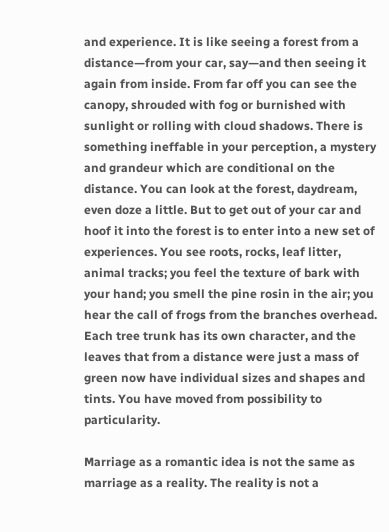and experience. It is like seeing a forest from a distance—from your car, say—and then seeing it again from inside. From far off you can see the canopy, shrouded with fog or burnished with sunlight or rolling with cloud shadows. There is something ineffable in your perception, a mystery and grandeur which are conditional on the distance. You can look at the forest, daydream, even doze a little. But to get out of your car and hoof it into the forest is to enter into a new set of experiences. You see roots, rocks, leaf litter, animal tracks; you feel the texture of bark with your hand; you smell the pine rosin in the air; you hear the call of frogs from the branches overhead. Each tree trunk has its own character, and the leaves that from a distance were just a mass of green now have individual sizes and shapes and tints. You have moved from possibility to particularity.

Marriage as a romantic idea is not the same as marriage as a reality. The reality is not a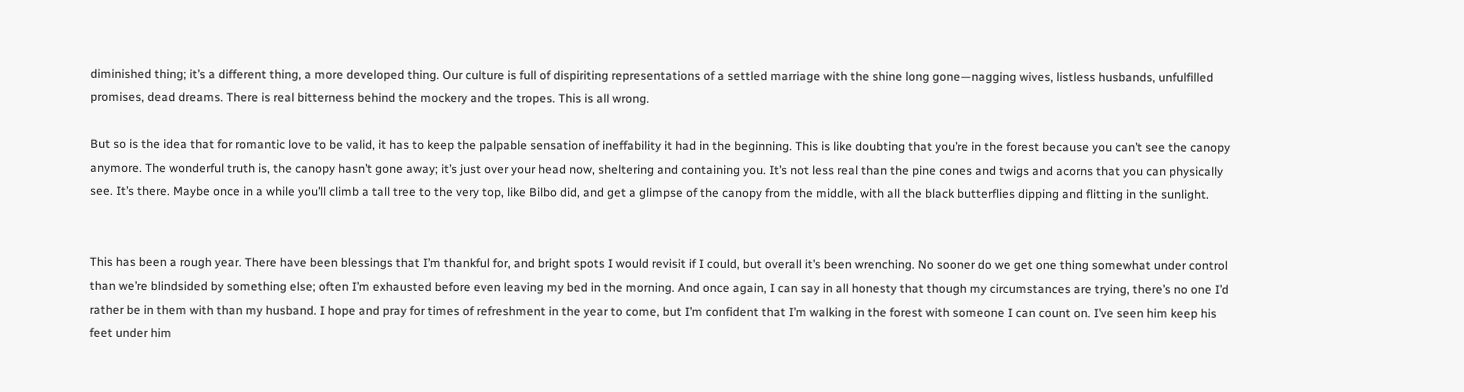diminished thing; it’s a different thing, a more developed thing. Our culture is full of dispiriting representations of a settled marriage with the shine long gone—nagging wives, listless husbands, unfulfilled promises, dead dreams. There is real bitterness behind the mockery and the tropes. This is all wrong.

But so is the idea that for romantic love to be valid, it has to keep the palpable sensation of ineffability it had in the beginning. This is like doubting that you’re in the forest because you can’t see the canopy anymore. The wonderful truth is, the canopy hasn’t gone away; it’s just over your head now, sheltering and containing you. It’s not less real than the pine cones and twigs and acorns that you can physically see. It’s there. Maybe once in a while you’ll climb a tall tree to the very top, like Bilbo did, and get a glimpse of the canopy from the middle, with all the black butterflies dipping and flitting in the sunlight.


This has been a rough year. There have been blessings that I’m thankful for, and bright spots I would revisit if I could, but overall it’s been wrenching. No sooner do we get one thing somewhat under control than we’re blindsided by something else; often I’m exhausted before even leaving my bed in the morning. And once again, I can say in all honesty that though my circumstances are trying, there’s no one I’d rather be in them with than my husband. I hope and pray for times of refreshment in the year to come, but I’m confident that I’m walking in the forest with someone I can count on. I’ve seen him keep his feet under him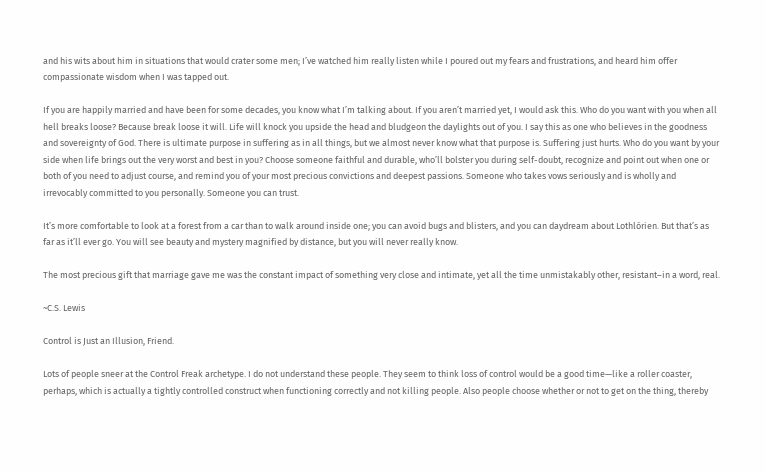and his wits about him in situations that would crater some men; I’ve watched him really listen while I poured out my fears and frustrations, and heard him offer compassionate wisdom when I was tapped out.

If you are happily married and have been for some decades, you know what I’m talking about. If you aren’t married yet, I would ask this. Who do you want with you when all hell breaks loose? Because break loose it will. Life will knock you upside the head and bludgeon the daylights out of you. I say this as one who believes in the goodness and sovereignty of God. There is ultimate purpose in suffering as in all things, but we almost never know what that purpose is. Suffering just hurts. Who do you want by your side when life brings out the very worst and best in you? Choose someone faithful and durable, who’ll bolster you during self-doubt, recognize and point out when one or both of you need to adjust course, and remind you of your most precious convictions and deepest passions. Someone who takes vows seriously and is wholly and irrevocably committed to you personally. Someone you can trust.

It’s more comfortable to look at a forest from a car than to walk around inside one; you can avoid bugs and blisters, and you can daydream about Lothlórien. But that’s as far as it’ll ever go. You will see beauty and mystery magnified by distance, but you will never really know.

The most precious gift that marriage gave me was the constant impact of something very close and intimate, yet all the time unmistakably other, resistant–in a word, real.

~C.S. Lewis

Control is Just an Illusion, Friend.

Lots of people sneer at the Control Freak archetype. I do not understand these people. They seem to think loss of control would be a good time—like a roller coaster, perhaps, which is actually a tightly controlled construct when functioning correctly and not killing people. Also people choose whether or not to get on the thing, thereby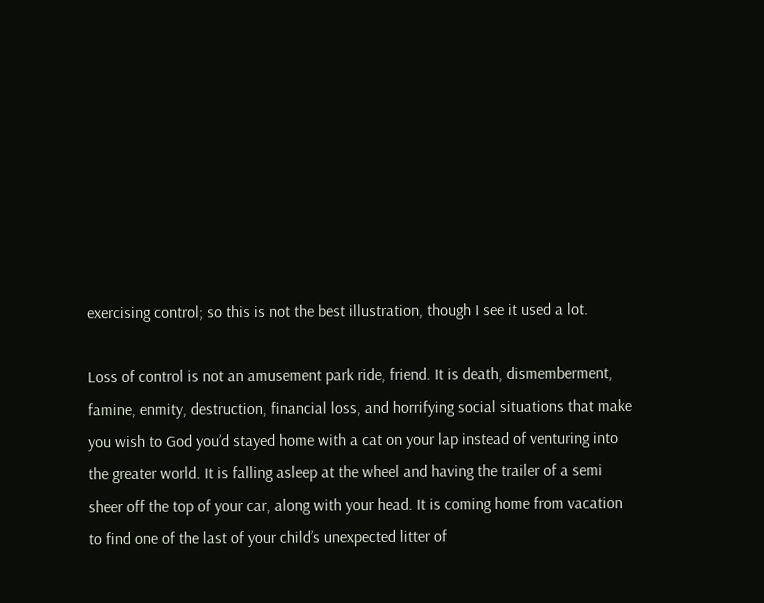exercising control; so this is not the best illustration, though I see it used a lot.

Loss of control is not an amusement park ride, friend. It is death, dismemberment, famine, enmity, destruction, financial loss, and horrifying social situations that make you wish to God you’d stayed home with a cat on your lap instead of venturing into the greater world. It is falling asleep at the wheel and having the trailer of a semi sheer off the top of your car, along with your head. It is coming home from vacation to find one of the last of your child’s unexpected litter of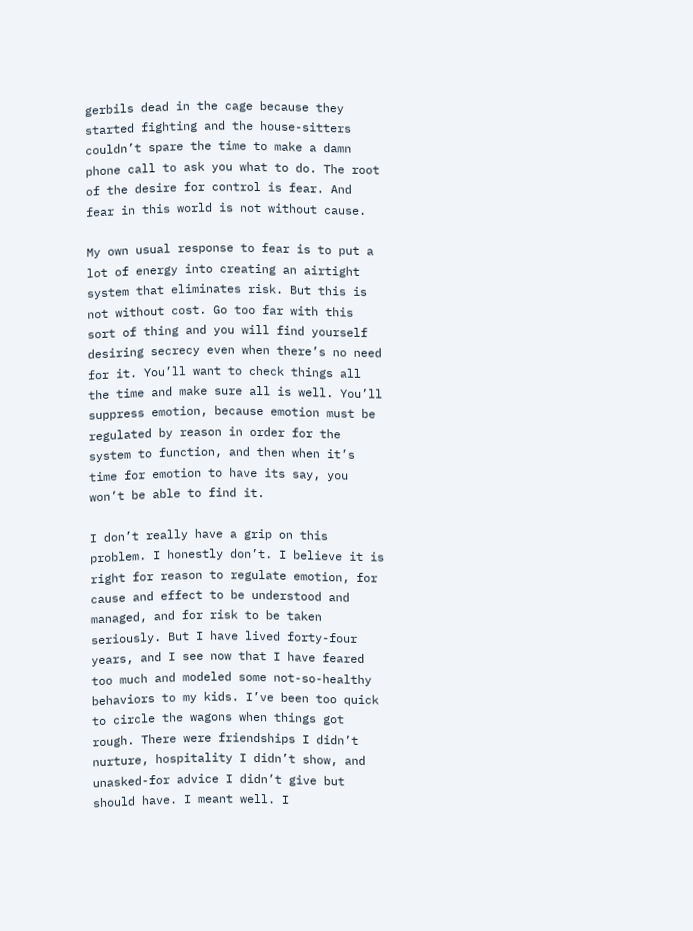gerbils dead in the cage because they started fighting and the house-sitters couldn’t spare the time to make a damn phone call to ask you what to do. The root of the desire for control is fear. And fear in this world is not without cause.

My own usual response to fear is to put a lot of energy into creating an airtight system that eliminates risk. But this is not without cost. Go too far with this sort of thing and you will find yourself desiring secrecy even when there’s no need for it. You’ll want to check things all the time and make sure all is well. You’ll suppress emotion, because emotion must be regulated by reason in order for the system to function, and then when it’s time for emotion to have its say, you won’t be able to find it.

I don’t really have a grip on this problem. I honestly don’t. I believe it is right for reason to regulate emotion, for cause and effect to be understood and managed, and for risk to be taken seriously. But I have lived forty-four years, and I see now that I have feared too much and modeled some not-so-healthy behaviors to my kids. I’ve been too quick to circle the wagons when things got rough. There were friendships I didn’t nurture, hospitality I didn’t show, and unasked-for advice I didn’t give but should have. I meant well. I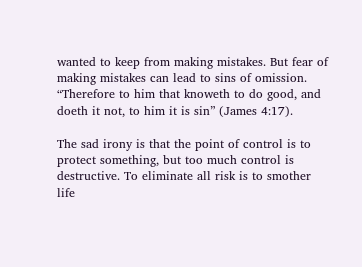wanted to keep from making mistakes. But fear of making mistakes can lead to sins of omission. “Therefore to him that knoweth to do good, and doeth it not, to him it is sin” (James 4:17).

The sad irony is that the point of control is to protect something, but too much control is destructive. To eliminate all risk is to smother life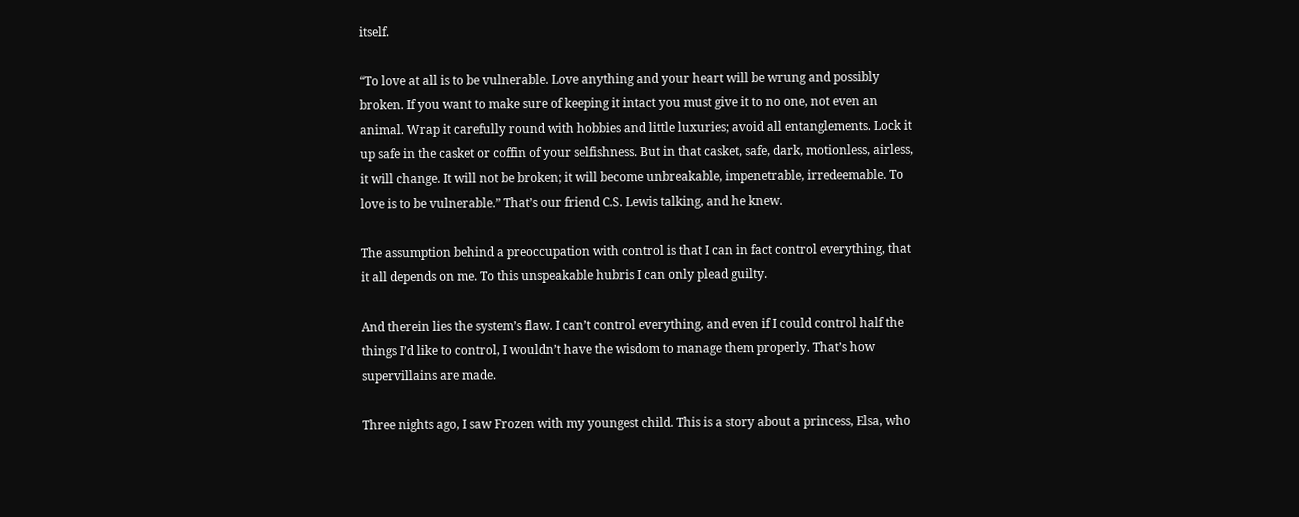itself.

“To love at all is to be vulnerable. Love anything and your heart will be wrung and possibly broken. If you want to make sure of keeping it intact you must give it to no one, not even an animal. Wrap it carefully round with hobbies and little luxuries; avoid all entanglements. Lock it up safe in the casket or coffin of your selfishness. But in that casket, safe, dark, motionless, airless, it will change. It will not be broken; it will become unbreakable, impenetrable, irredeemable. To love is to be vulnerable.” That’s our friend C.S. Lewis talking, and he knew.

The assumption behind a preoccupation with control is that I can in fact control everything, that it all depends on me. To this unspeakable hubris I can only plead guilty.

And therein lies the system’s flaw. I can’t control everything, and even if I could control half the things I’d like to control, I wouldn’t have the wisdom to manage them properly. That’s how supervillains are made.

Three nights ago, I saw Frozen with my youngest child. This is a story about a princess, Elsa, who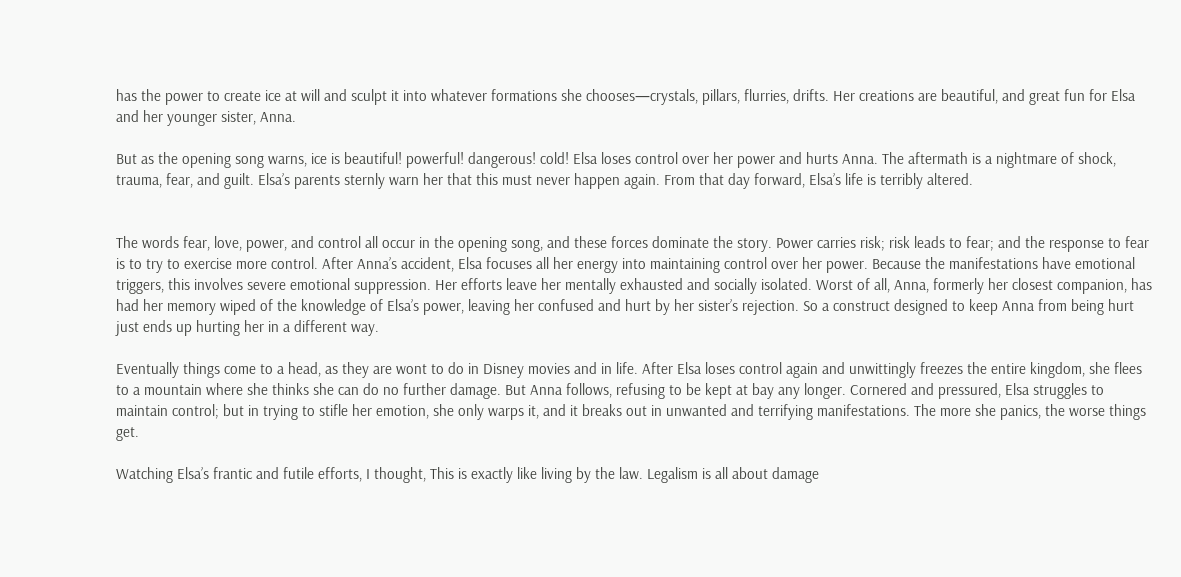has the power to create ice at will and sculpt it into whatever formations she chooses—crystals, pillars, flurries, drifts. Her creations are beautiful, and great fun for Elsa and her younger sister, Anna.

But as the opening song warns, ice is beautiful! powerful! dangerous! cold! Elsa loses control over her power and hurts Anna. The aftermath is a nightmare of shock, trauma, fear, and guilt. Elsa’s parents sternly warn her that this must never happen again. From that day forward, Elsa’s life is terribly altered.


The words fear, love, power, and control all occur in the opening song, and these forces dominate the story. Power carries risk; risk leads to fear; and the response to fear is to try to exercise more control. After Anna’s accident, Elsa focuses all her energy into maintaining control over her power. Because the manifestations have emotional triggers, this involves severe emotional suppression. Her efforts leave her mentally exhausted and socially isolated. Worst of all, Anna, formerly her closest companion, has had her memory wiped of the knowledge of Elsa’s power, leaving her confused and hurt by her sister’s rejection. So a construct designed to keep Anna from being hurt just ends up hurting her in a different way.

Eventually things come to a head, as they are wont to do in Disney movies and in life. After Elsa loses control again and unwittingly freezes the entire kingdom, she flees to a mountain where she thinks she can do no further damage. But Anna follows, refusing to be kept at bay any longer. Cornered and pressured, Elsa struggles to maintain control; but in trying to stifle her emotion, she only warps it, and it breaks out in unwanted and terrifying manifestations. The more she panics, the worse things get.

Watching Elsa’s frantic and futile efforts, I thought, This is exactly like living by the law. Legalism is all about damage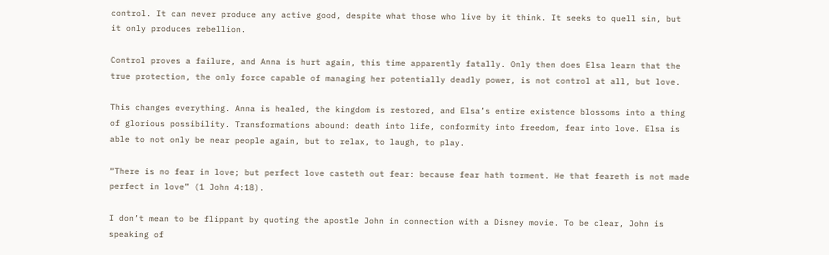control. It can never produce any active good, despite what those who live by it think. It seeks to quell sin, but it only produces rebellion.

Control proves a failure, and Anna is hurt again, this time apparently fatally. Only then does Elsa learn that the true protection, the only force capable of managing her potentially deadly power, is not control at all, but love.

This changes everything. Anna is healed, the kingdom is restored, and Elsa’s entire existence blossoms into a thing of glorious possibility. Transformations abound: death into life, conformity into freedom, fear into love. Elsa is able to not only be near people again, but to relax, to laugh, to play.

“There is no fear in love; but perfect love casteth out fear: because fear hath torment. He that feareth is not made perfect in love” (1 John 4:18).

I don’t mean to be flippant by quoting the apostle John in connection with a Disney movie. To be clear, John is speaking of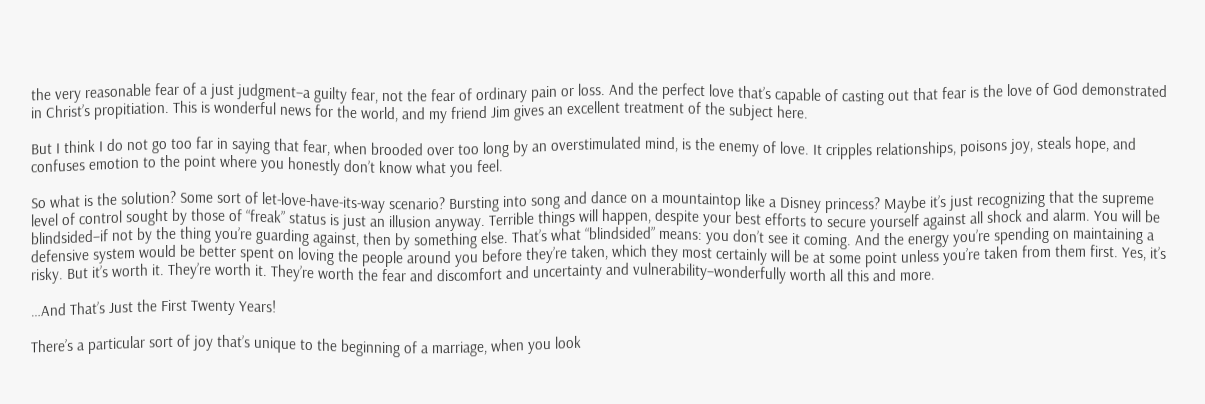the very reasonable fear of a just judgment–a guilty fear, not the fear of ordinary pain or loss. And the perfect love that’s capable of casting out that fear is the love of God demonstrated in Christ’s propitiation. This is wonderful news for the world, and my friend Jim gives an excellent treatment of the subject here.

But I think I do not go too far in saying that fear, when brooded over too long by an overstimulated mind, is the enemy of love. It cripples relationships, poisons joy, steals hope, and confuses emotion to the point where you honestly don’t know what you feel.

So what is the solution? Some sort of let-love-have-its-way scenario? Bursting into song and dance on a mountaintop like a Disney princess? Maybe it’s just recognizing that the supreme level of control sought by those of “freak” status is just an illusion anyway. Terrible things will happen, despite your best efforts to secure yourself against all shock and alarm. You will be blindsided–if not by the thing you’re guarding against, then by something else. That’s what “blindsided” means: you don’t see it coming. And the energy you’re spending on maintaining a defensive system would be better spent on loving the people around you before they’re taken, which they most certainly will be at some point unless you’re taken from them first. Yes, it’s risky. But it’s worth it. They’re worth it. They’re worth the fear and discomfort and uncertainty and vulnerability–wonderfully worth all this and more.

…And That’s Just the First Twenty Years!

There’s a particular sort of joy that’s unique to the beginning of a marriage, when you look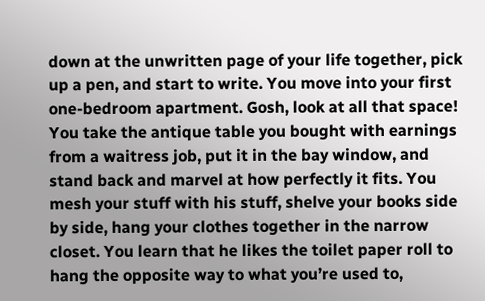down at the unwritten page of your life together, pick up a pen, and start to write. You move into your first one-bedroom apartment. Gosh, look at all that space! You take the antique table you bought with earnings from a waitress job, put it in the bay window, and stand back and marvel at how perfectly it fits. You mesh your stuff with his stuff, shelve your books side by side, hang your clothes together in the narrow closet. You learn that he likes the toilet paper roll to hang the opposite way to what you’re used to,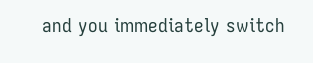and you immediately switch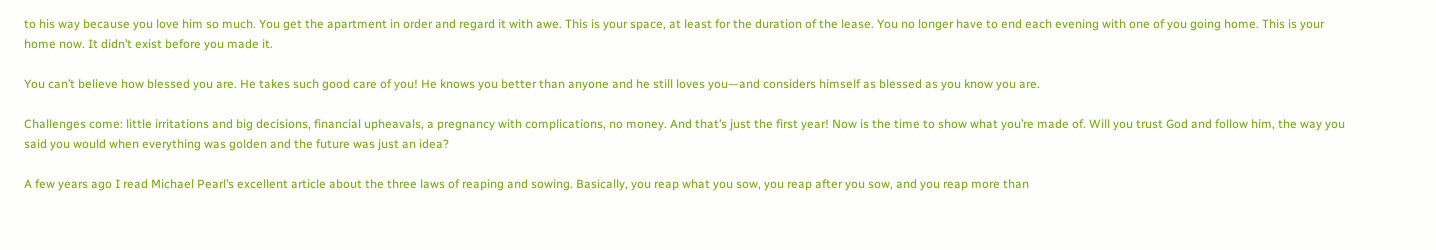to his way because you love him so much. You get the apartment in order and regard it with awe. This is your space, at least for the duration of the lease. You no longer have to end each evening with one of you going home. This is your home now. It didn’t exist before you made it.

You can’t believe how blessed you are. He takes such good care of you! He knows you better than anyone and he still loves you—and considers himself as blessed as you know you are.

Challenges come: little irritations and big decisions, financial upheavals, a pregnancy with complications, no money. And that’s just the first year! Now is the time to show what you’re made of. Will you trust God and follow him, the way you said you would when everything was golden and the future was just an idea?

A few years ago I read Michael Pearl’s excellent article about the three laws of reaping and sowing. Basically, you reap what you sow, you reap after you sow, and you reap more than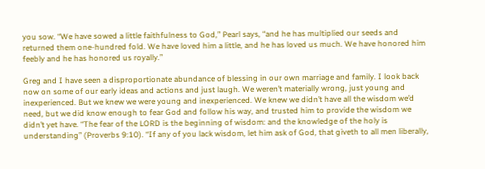you sow. “We have sowed a little faithfulness to God,” Pearl says, “and he has multiplied our seeds and returned them one-hundred fold. We have loved him a little, and he has loved us much. We have honored him feebly and he has honored us royally.”

Greg and I have seen a disproportionate abundance of blessing in our own marriage and family. I look back now on some of our early ideas and actions and just laugh. We weren’t materially wrong, just young and inexperienced. But we knew we were young and inexperienced. We knew we didn’t have all the wisdom we’d need, but we did know enough to fear God and follow his way, and trusted him to provide the wisdom we didn’t yet have. “The fear of the LORD is the beginning of wisdom: and the knowledge of the holy is understanding” (Proverbs 9:10). “If any of you lack wisdom, let him ask of God, that giveth to all men liberally,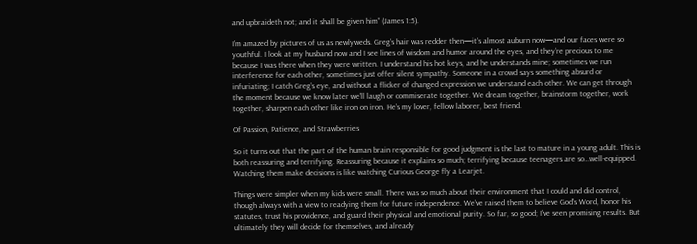and upbraideth not; and it shall be given him” (James 1:5).

I’m amazed by pictures of us as newlyweds. Greg’s hair was redder then—it’s almost auburn now—and our faces were so youthful. I look at my husband now and I see lines of wisdom and humor around the eyes, and they’re precious to me because I was there when they were written. I understand his hot keys, and he understands mine; sometimes we run interference for each other, sometimes just offer silent sympathy. Someone in a crowd says something absurd or infuriating; I catch Greg’s eye, and without a flicker of changed expression we understand each other. We can get through the moment because we know later we’ll laugh or commiserate together. We dream together, brainstorm together, work together, sharpen each other like iron on iron. He’s my lover, fellow laborer, best friend.

Of Passion, Patience, and Strawberries

So it turns out that the part of the human brain responsible for good judgment is the last to mature in a young adult. This is both reassuring and terrifying. Reassuring because it explains so much; terrifying because teenagers are so…well-equipped. Watching them make decisions is like watching Curious George fly a Learjet.

Things were simpler when my kids were small. There was so much about their environment that I could and did control, though always with a view to readying them for future independence. We’ve raised them to believe God’s Word, honor his statutes, trust his providence, and guard their physical and emotional purity. So far, so good; I’ve seen promising results. But ultimately they will decide for themselves, and already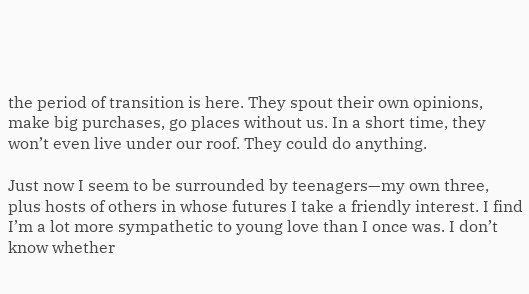the period of transition is here. They spout their own opinions, make big purchases, go places without us. In a short time, they won’t even live under our roof. They could do anything.

Just now I seem to be surrounded by teenagers—my own three, plus hosts of others in whose futures I take a friendly interest. I find I’m a lot more sympathetic to young love than I once was. I don’t know whether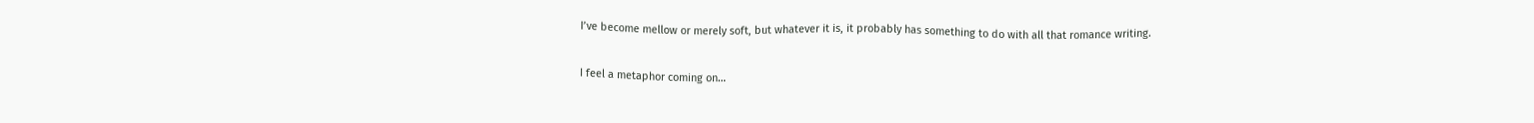I’ve become mellow or merely soft, but whatever it is, it probably has something to do with all that romance writing.

I feel a metaphor coming on…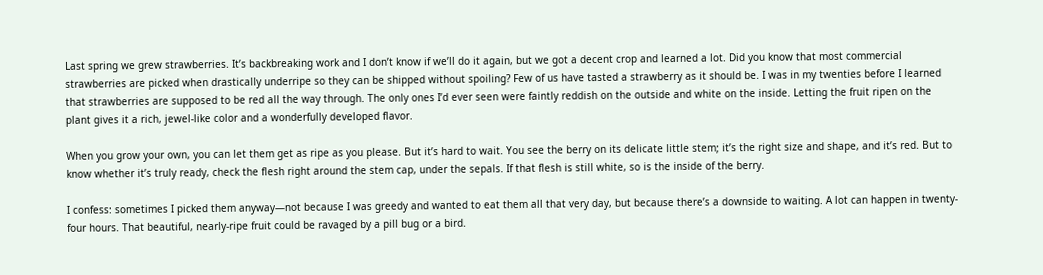Last spring we grew strawberries. It’s backbreaking work and I don’t know if we’ll do it again, but we got a decent crop and learned a lot. Did you know that most commercial strawberries are picked when drastically underripe so they can be shipped without spoiling? Few of us have tasted a strawberry as it should be. I was in my twenties before I learned that strawberries are supposed to be red all the way through. The only ones I’d ever seen were faintly reddish on the outside and white on the inside. Letting the fruit ripen on the plant gives it a rich, jewel-like color and a wonderfully developed flavor.

When you grow your own, you can let them get as ripe as you please. But it’s hard to wait. You see the berry on its delicate little stem; it’s the right size and shape, and it’s red. But to know whether it’s truly ready, check the flesh right around the stem cap, under the sepals. If that flesh is still white, so is the inside of the berry.

I confess: sometimes I picked them anyway—not because I was greedy and wanted to eat them all that very day, but because there’s a downside to waiting. A lot can happen in twenty-four hours. That beautiful, nearly-ripe fruit could be ravaged by a pill bug or a bird.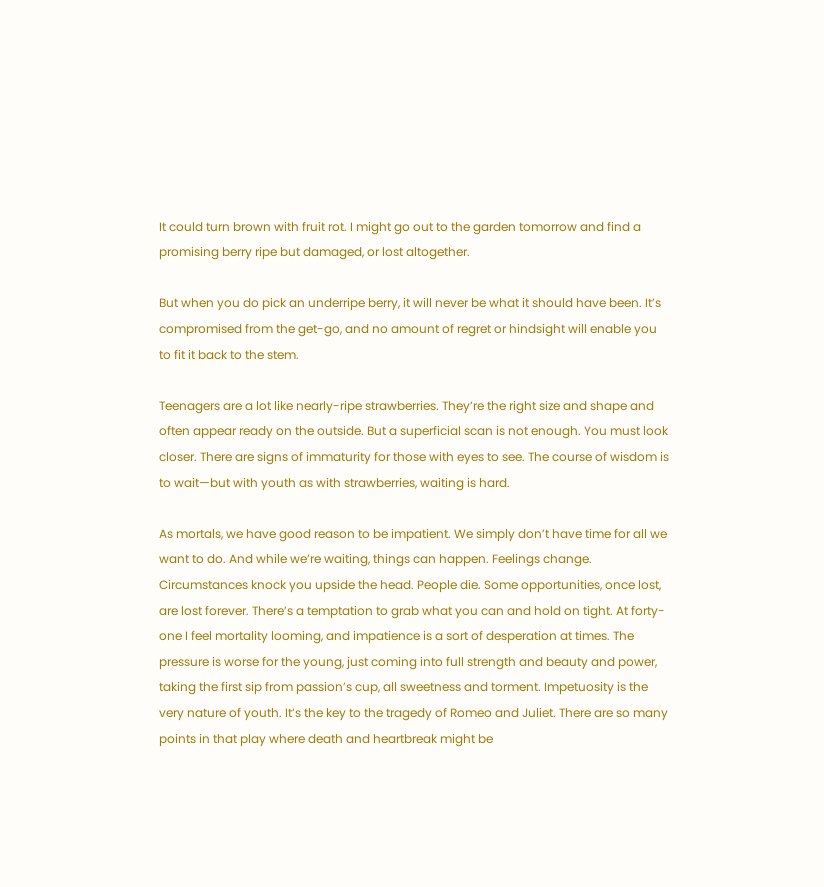It could turn brown with fruit rot. I might go out to the garden tomorrow and find a promising berry ripe but damaged, or lost altogether.

But when you do pick an underripe berry, it will never be what it should have been. It’s compromised from the get-go, and no amount of regret or hindsight will enable you to fit it back to the stem.

Teenagers are a lot like nearly-ripe strawberries. They’re the right size and shape and often appear ready on the outside. But a superficial scan is not enough. You must look closer. There are signs of immaturity for those with eyes to see. The course of wisdom is to wait—but with youth as with strawberries, waiting is hard.

As mortals, we have good reason to be impatient. We simply don’t have time for all we want to do. And while we’re waiting, things can happen. Feelings change. Circumstances knock you upside the head. People die. Some opportunities, once lost, are lost forever. There’s a temptation to grab what you can and hold on tight. At forty-one I feel mortality looming, and impatience is a sort of desperation at times. The pressure is worse for the young, just coming into full strength and beauty and power, taking the first sip from passion’s cup, all sweetness and torment. Impetuosity is the very nature of youth. It’s the key to the tragedy of Romeo and Juliet. There are so many points in that play where death and heartbreak might be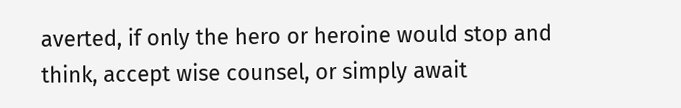averted, if only the hero or heroine would stop and think, accept wise counsel, or simply await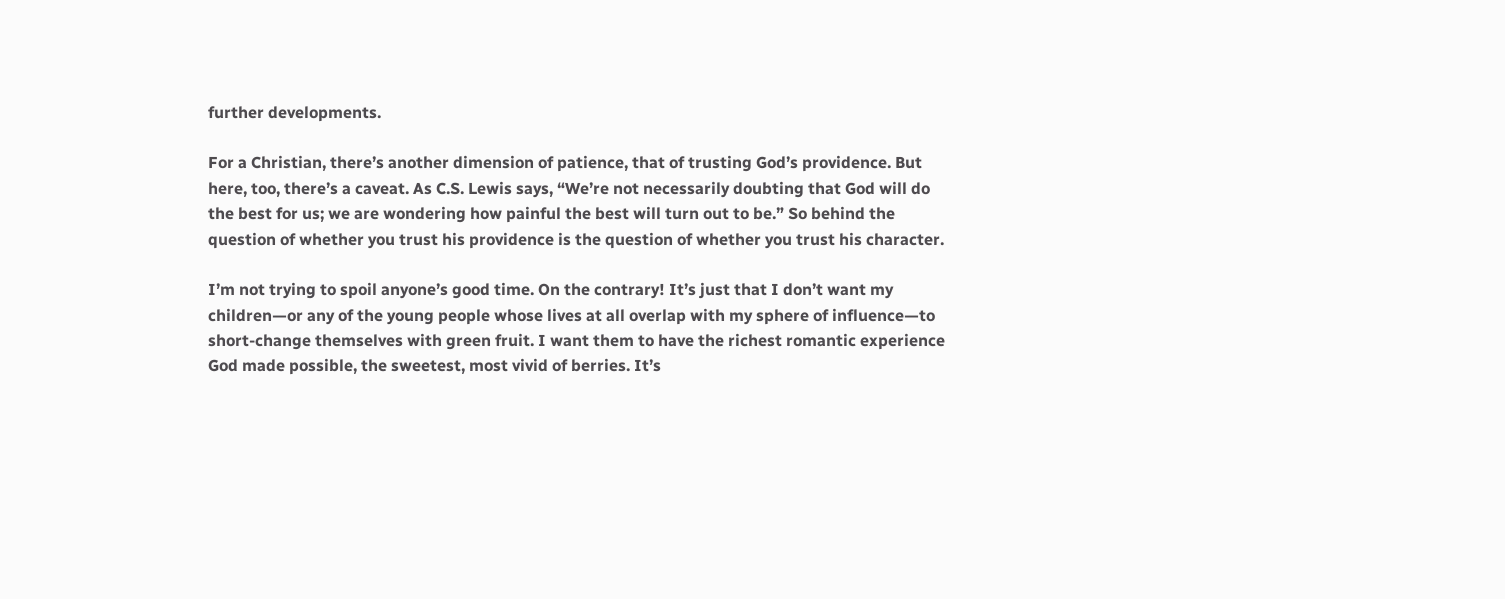further developments.

For a Christian, there’s another dimension of patience, that of trusting God’s providence. But here, too, there’s a caveat. As C.S. Lewis says, “We’re not necessarily doubting that God will do the best for us; we are wondering how painful the best will turn out to be.” So behind the question of whether you trust his providence is the question of whether you trust his character.

I’m not trying to spoil anyone’s good time. On the contrary! It’s just that I don’t want my children—or any of the young people whose lives at all overlap with my sphere of influence—to short-change themselves with green fruit. I want them to have the richest romantic experience God made possible, the sweetest, most vivid of berries. It’s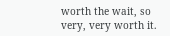worth the wait, so very, very worth it.